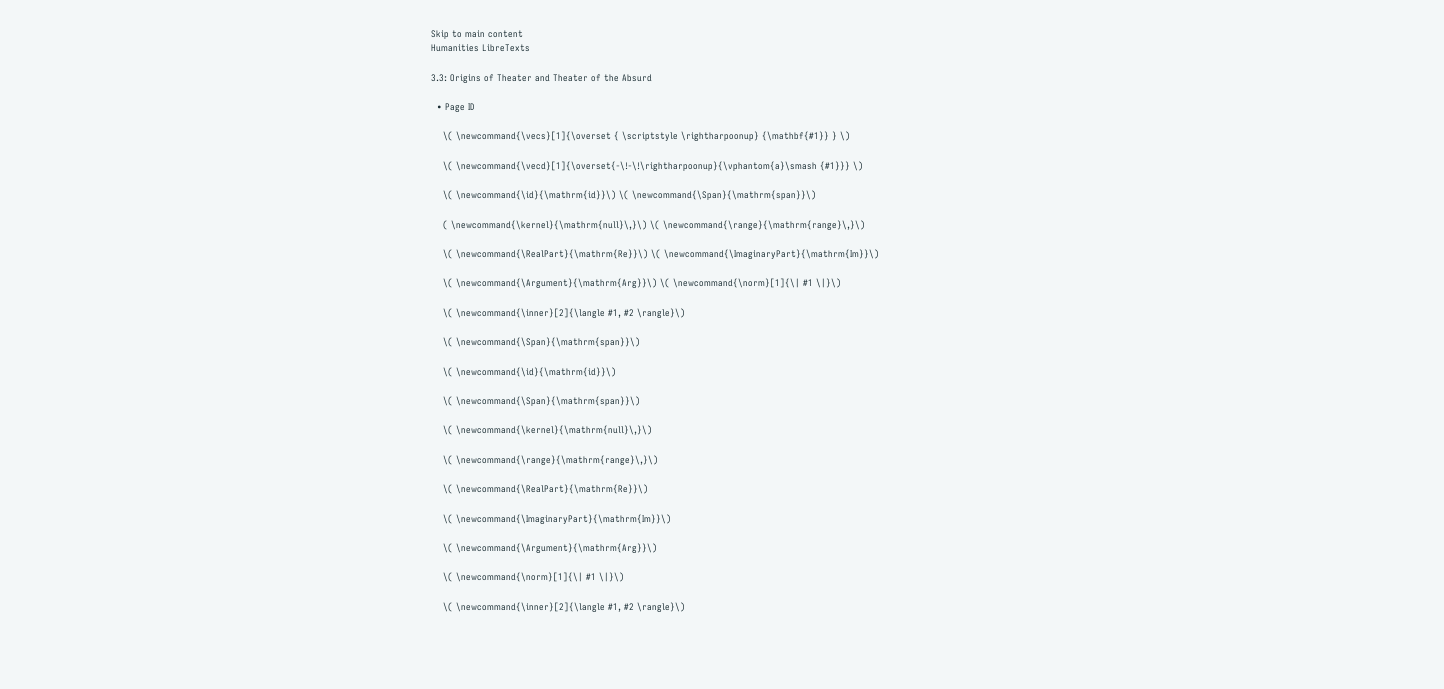Skip to main content
Humanities LibreTexts

3.3: Origins of Theater and Theater of the Absurd

  • Page ID

    \( \newcommand{\vecs}[1]{\overset { \scriptstyle \rightharpoonup} {\mathbf{#1}} } \)

    \( \newcommand{\vecd}[1]{\overset{-\!-\!\rightharpoonup}{\vphantom{a}\smash {#1}}} \)

    \( \newcommand{\id}{\mathrm{id}}\) \( \newcommand{\Span}{\mathrm{span}}\)

    ( \newcommand{\kernel}{\mathrm{null}\,}\) \( \newcommand{\range}{\mathrm{range}\,}\)

    \( \newcommand{\RealPart}{\mathrm{Re}}\) \( \newcommand{\ImaginaryPart}{\mathrm{Im}}\)

    \( \newcommand{\Argument}{\mathrm{Arg}}\) \( \newcommand{\norm}[1]{\| #1 \|}\)

    \( \newcommand{\inner}[2]{\langle #1, #2 \rangle}\)

    \( \newcommand{\Span}{\mathrm{span}}\)

    \( \newcommand{\id}{\mathrm{id}}\)

    \( \newcommand{\Span}{\mathrm{span}}\)

    \( \newcommand{\kernel}{\mathrm{null}\,}\)

    \( \newcommand{\range}{\mathrm{range}\,}\)

    \( \newcommand{\RealPart}{\mathrm{Re}}\)

    \( \newcommand{\ImaginaryPart}{\mathrm{Im}}\)

    \( \newcommand{\Argument}{\mathrm{Arg}}\)

    \( \newcommand{\norm}[1]{\| #1 \|}\)

    \( \newcommand{\inner}[2]{\langle #1, #2 \rangle}\)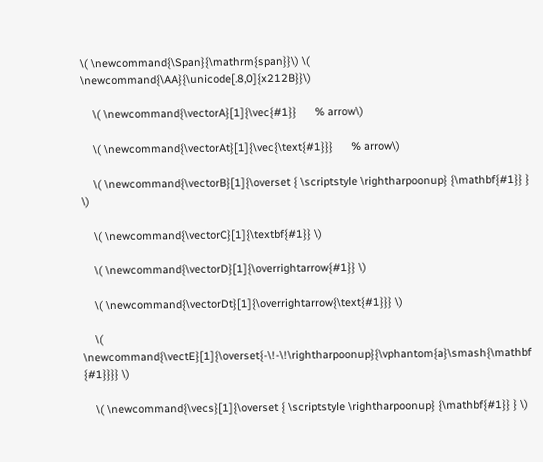\( \newcommand{\Span}{\mathrm{span}}\) \( \newcommand{\AA}{\unicode[.8,0]{x212B}}\)

    \( \newcommand{\vectorA}[1]{\vec{#1}}      % arrow\)

    \( \newcommand{\vectorAt}[1]{\vec{\text{#1}}}      % arrow\)

    \( \newcommand{\vectorB}[1]{\overset { \scriptstyle \rightharpoonup} {\mathbf{#1}} } \)

    \( \newcommand{\vectorC}[1]{\textbf{#1}} \)

    \( \newcommand{\vectorD}[1]{\overrightarrow{#1}} \)

    \( \newcommand{\vectorDt}[1]{\overrightarrow{\text{#1}}} \)

    \( \newcommand{\vectE}[1]{\overset{-\!-\!\rightharpoonup}{\vphantom{a}\smash{\mathbf {#1}}}} \)

    \( \newcommand{\vecs}[1]{\overset { \scriptstyle \rightharpoonup} {\mathbf{#1}} } \)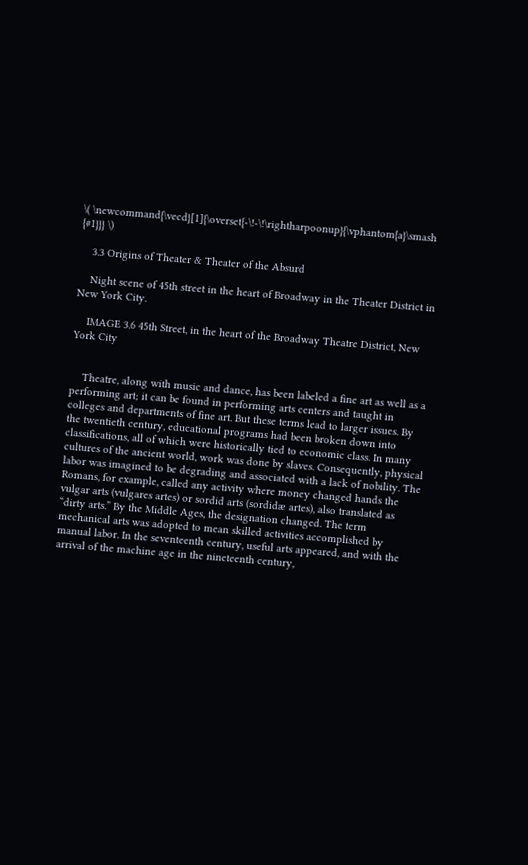\( \newcommand{\vecd}[1]{\overset{-\!-\!\rightharpoonup}{\vphantom{a}\smash {#1}}} \)

    3.3 Origins of Theater & Theater of the Absurd

    Night scene of 45th street in the heart of Broadway in the Theater District in New York City.

    IMAGE 3.6 45th Street, in the heart of the Broadway Theatre District, New York City


    Theatre, along with music and dance, has been labeled a fine art as well as a performing art; it can be found in performing arts centers and taught in colleges and departments of fine art. But these terms lead to larger issues. By the twentieth century, educational programs had been broken down into classifications, all of which were historically tied to economic class. In many cultures of the ancient world, work was done by slaves. Consequently, physical labor was imagined to be degrading and associated with a lack of nobility. The Romans, for example, called any activity where money changed hands the vulgar arts (vulgares artes) or sordid arts (sordidæ artes), also translated as “dirty arts.” By the Middle Ages, the designation changed. The term mechanical arts was adopted to mean skilled activities accomplished by manual labor. In the seventeenth century, useful arts appeared, and with the arrival of the machine age in the nineteenth century,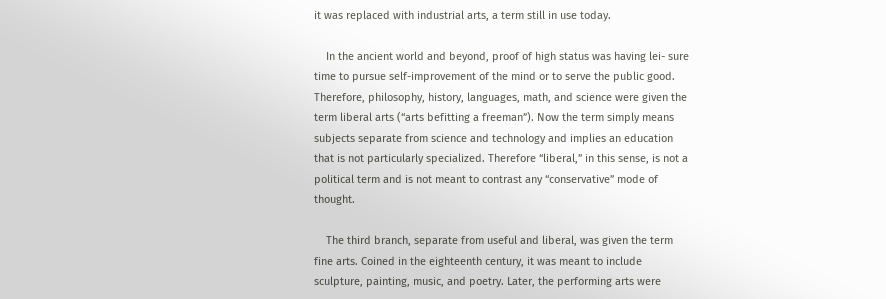it was replaced with industrial arts, a term still in use today.

    In the ancient world and beyond, proof of high status was having lei- sure time to pursue self-improvement of the mind or to serve the public good. Therefore, philosophy, history, languages, math, and science were given the term liberal arts (“arts befitting a freeman”). Now the term simply means subjects separate from science and technology and implies an education that is not particularly specialized. Therefore “liberal,” in this sense, is not a political term and is not meant to contrast any “conservative” mode of thought.

    The third branch, separate from useful and liberal, was given the term fine arts. Coined in the eighteenth century, it was meant to include sculpture, painting, music, and poetry. Later, the performing arts were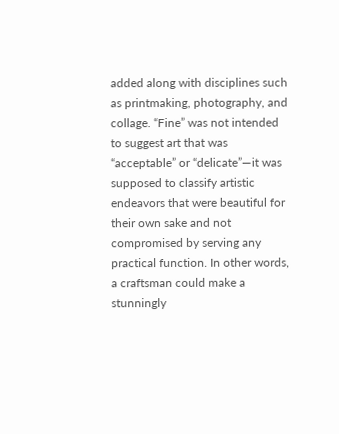added along with disciplines such as printmaking, photography, and collage. “Fine” was not intended to suggest art that was “acceptable” or “delicate”—it was supposed to classify artistic endeavors that were beautiful for their own sake and not compromised by serving any practical function. In other words, a craftsman could make a stunningly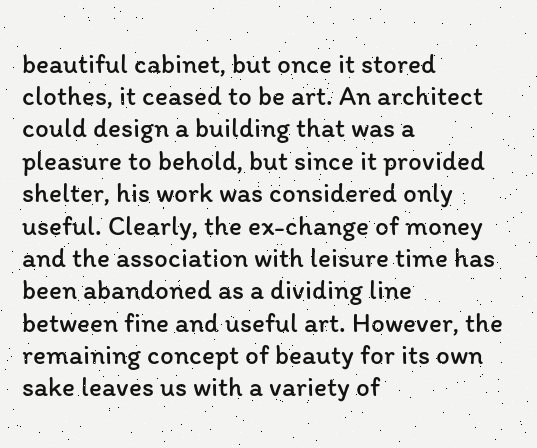beautiful cabinet, but once it stored clothes, it ceased to be art. An architect could design a building that was a pleasure to behold, but since it provided shelter, his work was considered only useful. Clearly, the ex-change of money and the association with leisure time has been abandoned as a dividing line between fine and useful art. However, the remaining concept of beauty for its own sake leaves us with a variety of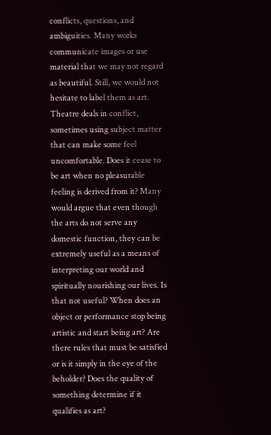conflicts, questions, and ambiguities. Many works communicate images or use material that we may not regard as beautiful. Still, we would not hesitate to label them as art. Theatre deals in conflict, sometimes using subject matter that can make some feel uncomfortable. Does it cease to be art when no pleasurable feeling is derived from it? Many would argue that even though the arts do not serve any domestic function, they can be extremely useful as a means of interpreting our world and spiritually nourishing our lives. Is that not useful? When does an object or performance stop being artistic and start being art? Are there rules that must be satisfied or is it simply in the eye of the beholder? Does the quality of something determine if it qualifies as art?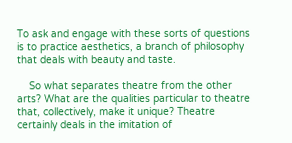To ask and engage with these sorts of questions is to practice aesthetics, a branch of philosophy that deals with beauty and taste.

    So what separates theatre from the other arts? What are the qualities particular to theatre that, collectively, make it unique? Theatre certainly deals in the imitation of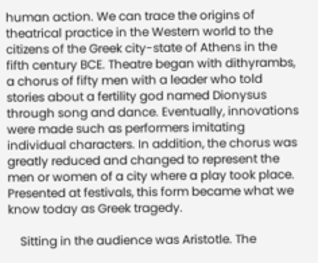human action. We can trace the origins of theatrical practice in the Western world to the citizens of the Greek city-state of Athens in the fifth century BCE. Theatre began with dithyrambs, a chorus of fifty men with a leader who told stories about a fertility god named Dionysus through song and dance. Eventually, innovations were made such as performers imitating individual characters. In addition, the chorus was greatly reduced and changed to represent the men or women of a city where a play took place. Presented at festivals, this form became what we know today as Greek tragedy.

    Sitting in the audience was Aristotle. The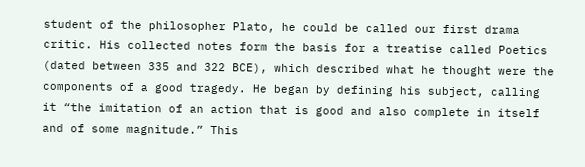student of the philosopher Plato, he could be called our first drama critic. His collected notes form the basis for a treatise called Poetics (dated between 335 and 322 BCE), which described what he thought were the components of a good tragedy. He began by defining his subject, calling it “the imitation of an action that is good and also complete in itself and of some magnitude.” This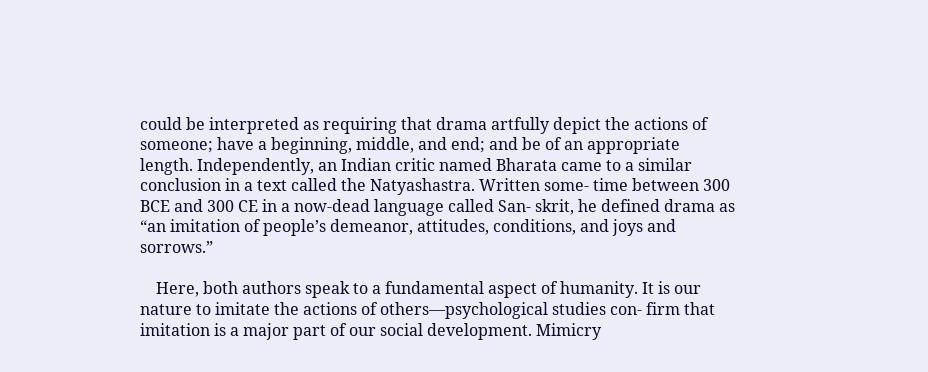could be interpreted as requiring that drama artfully depict the actions of someone; have a beginning, middle, and end; and be of an appropriate length. Independently, an Indian critic named Bharata came to a similar conclusion in a text called the Natyashastra. Written some- time between 300 BCE and 300 CE in a now-dead language called San- skrit, he defined drama as “an imitation of people’s demeanor, attitudes, conditions, and joys and sorrows.”

    Here, both authors speak to a fundamental aspect of humanity. It is our nature to imitate the actions of others—psychological studies con- firm that imitation is a major part of our social development. Mimicry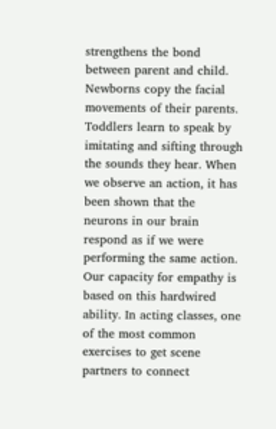strengthens the bond between parent and child. Newborns copy the facial movements of their parents. Toddlers learn to speak by imitating and sifting through the sounds they hear. When we observe an action, it has been shown that the neurons in our brain respond as if we were performing the same action. Our capacity for empathy is based on this hardwired ability. In acting classes, one of the most common exercises to get scene partners to connect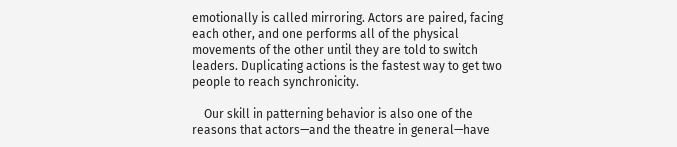emotionally is called mirroring. Actors are paired, facing each other, and one performs all of the physical movements of the other until they are told to switch leaders. Duplicating actions is the fastest way to get two people to reach synchronicity.

    Our skill in patterning behavior is also one of the reasons that actors—and the theatre in general—have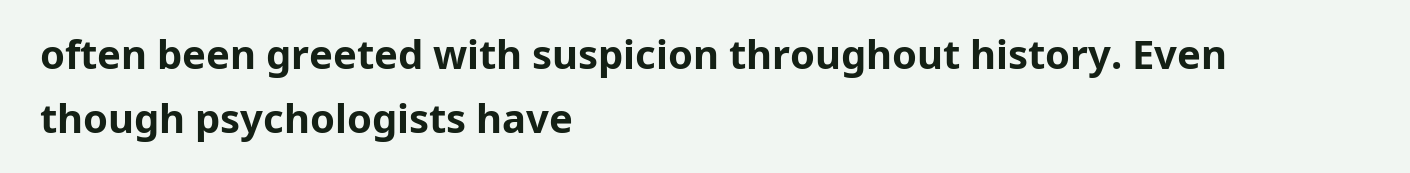often been greeted with suspicion throughout history. Even though psychologists have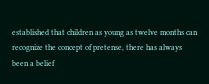established that children as young as twelve months can recognize the concept of pretense, there has always been a belief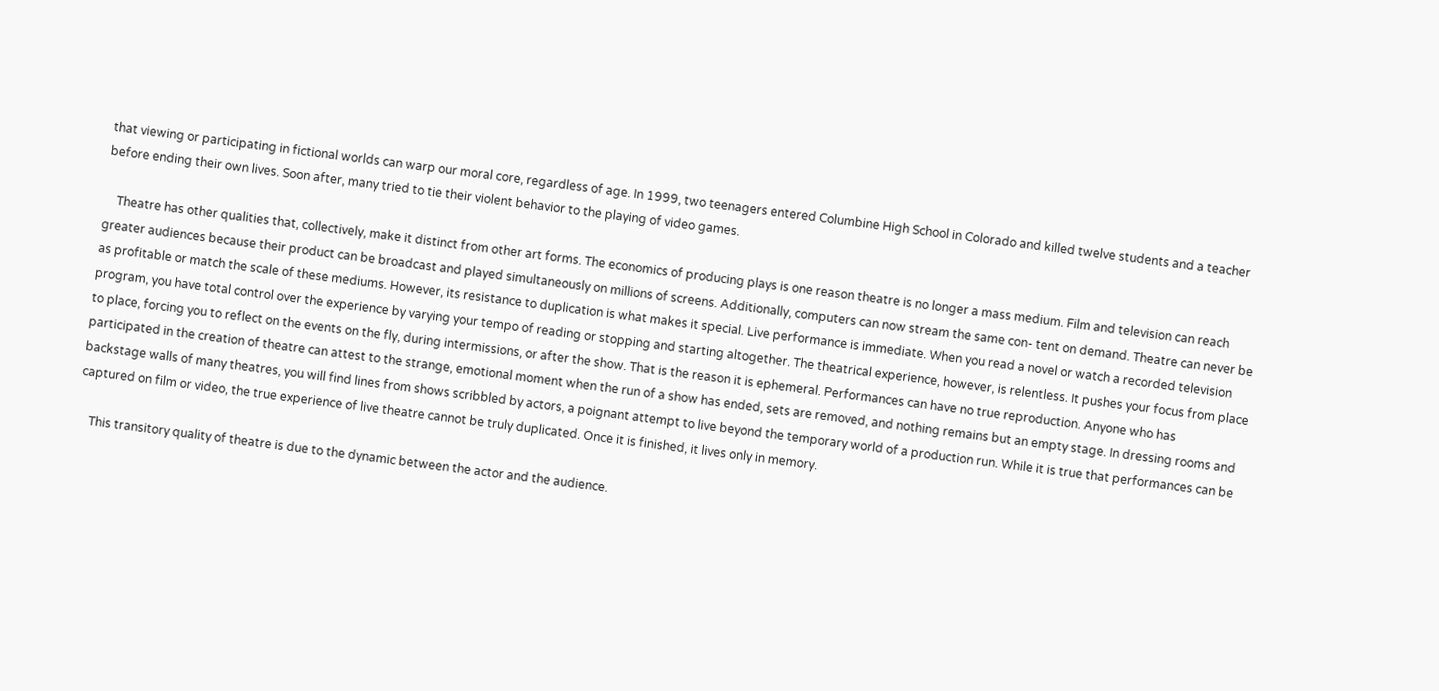that viewing or participating in fictional worlds can warp our moral core, regardless of age. In 1999, two teenagers entered Columbine High School in Colorado and killed twelve students and a teacher before ending their own lives. Soon after, many tried to tie their violent behavior to the playing of video games.

    Theatre has other qualities that, collectively, make it distinct from other art forms. The economics of producing plays is one reason theatre is no longer a mass medium. Film and television can reach greater audiences because their product can be broadcast and played simultaneously on millions of screens. Additionally, computers can now stream the same con- tent on demand. Theatre can never be as profitable or match the scale of these mediums. However, its resistance to duplication is what makes it special. Live performance is immediate. When you read a novel or watch a recorded television program, you have total control over the experience by varying your tempo of reading or stopping and starting altogether. The theatrical experience, however, is relentless. It pushes your focus from place to place, forcing you to reflect on the events on the fly, during intermissions, or after the show. That is the reason it is ephemeral. Performances can have no true reproduction. Anyone who has participated in the creation of theatre can attest to the strange, emotional moment when the run of a show has ended, sets are removed, and nothing remains but an empty stage. In dressing rooms and backstage walls of many theatres, you will find lines from shows scribbled by actors, a poignant attempt to live beyond the temporary world of a production run. While it is true that performances can be captured on film or video, the true experience of live theatre cannot be truly duplicated. Once it is finished, it lives only in memory.

    This transitory quality of theatre is due to the dynamic between the actor and the audience.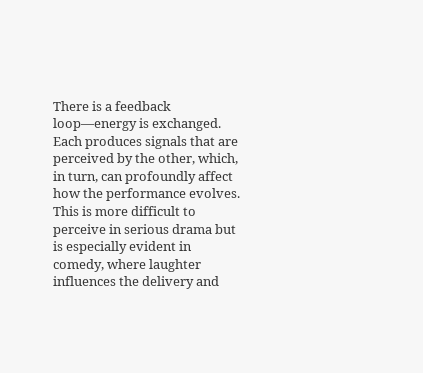There is a feedback loop—energy is exchanged. Each produces signals that are perceived by the other, which, in turn, can profoundly affect how the performance evolves. This is more difficult to perceive in serious drama but is especially evident in comedy, where laughter influences the delivery and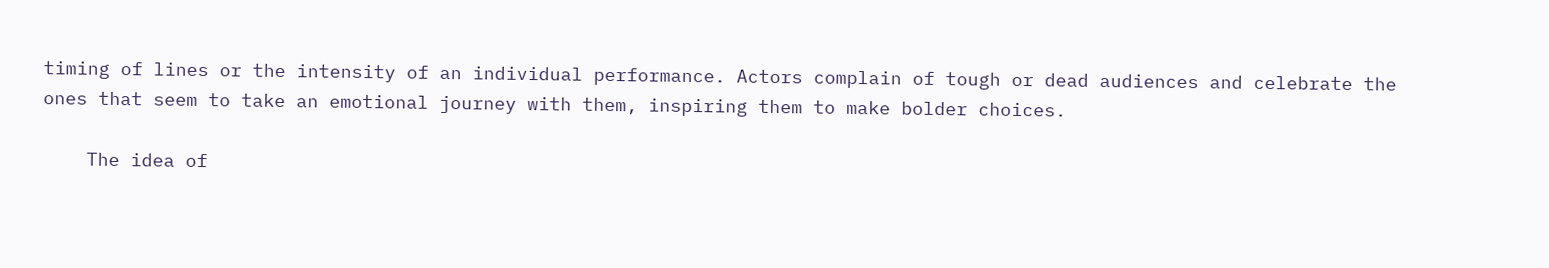timing of lines or the intensity of an individual performance. Actors complain of tough or dead audiences and celebrate the ones that seem to take an emotional journey with them, inspiring them to make bolder choices.

    The idea of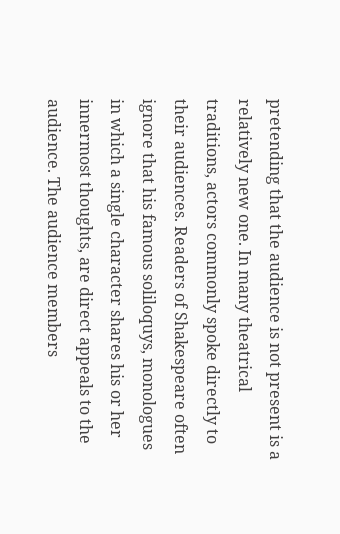pretending that the audience is not present is a relatively new one. In many theatrical traditions, actors commonly spoke directly to their audiences. Readers of Shakespeare often ignore that his famous soliloquys, monologues in which a single character shares his or her innermost thoughts, are direct appeals to the audience. The audience members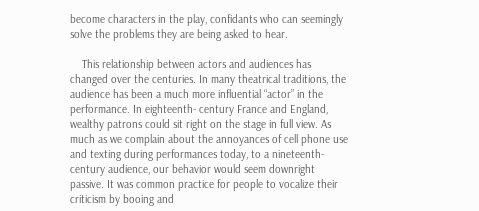become characters in the play, confidants who can seemingly solve the problems they are being asked to hear.

    This relationship between actors and audiences has changed over the centuries. In many theatrical traditions, the audience has been a much more influential “actor” in the performance. In eighteenth- century France and England, wealthy patrons could sit right on the stage in full view. As much as we complain about the annoyances of cell phone use and texting during performances today, to a nineteenth-century audience, our behavior would seem downright passive. It was common practice for people to vocalize their criticism by booing and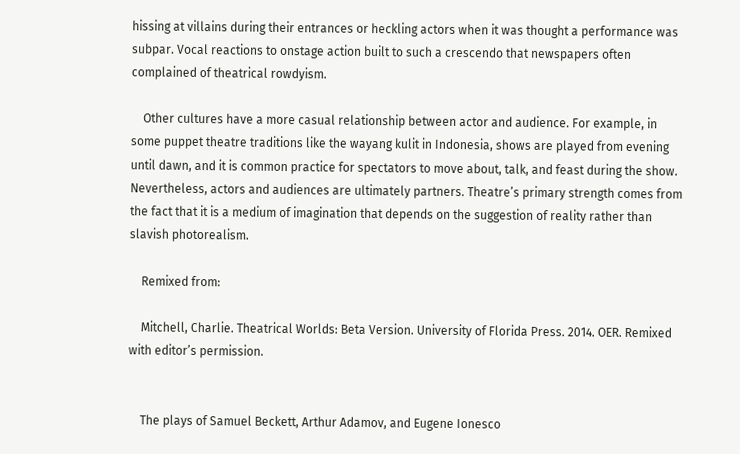hissing at villains during their entrances or heckling actors when it was thought a performance was subpar. Vocal reactions to onstage action built to such a crescendo that newspapers often complained of theatrical rowdyism.

    Other cultures have a more casual relationship between actor and audience. For example, in some puppet theatre traditions like the wayang kulit in Indonesia, shows are played from evening until dawn, and it is common practice for spectators to move about, talk, and feast during the show. Nevertheless, actors and audiences are ultimately partners. Theatre’s primary strength comes from the fact that it is a medium of imagination that depends on the suggestion of reality rather than slavish photorealism.

    Remixed from:

    Mitchell, Charlie. Theatrical Worlds: Beta Version. University of Florida Press. 2014. OER. Remixed with editor’s permission.


    The plays of Samuel Beckett, Arthur Adamov, and Eugene Ionesco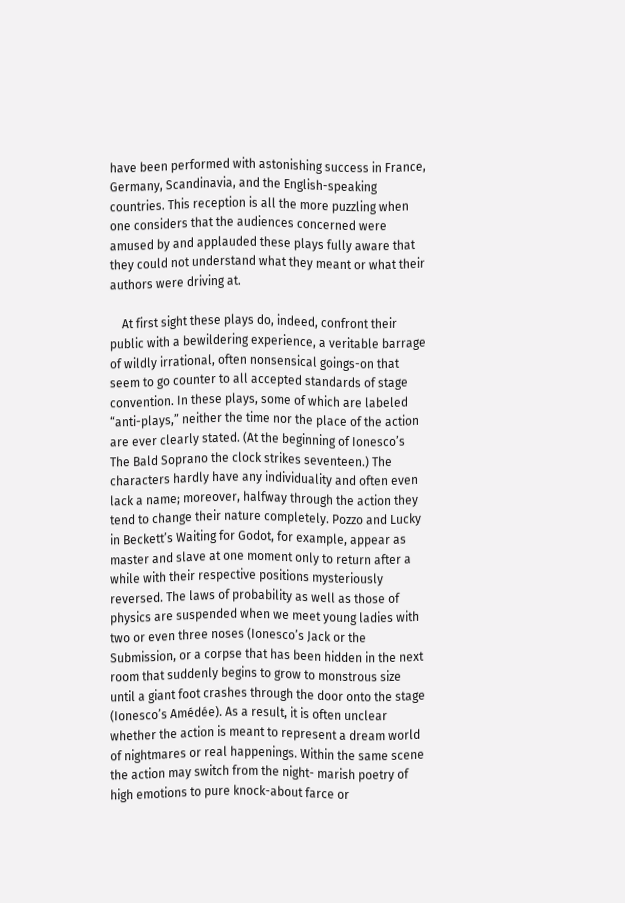have been performed with astonishing success in France, Germany, Scandinavia, and the English-speaking countries. This reception is all the more puzzling when one considers that the audiences concerned were amused by and applauded these plays fully aware that they could not understand what they meant or what their authors were driving at.

    At first sight these plays do, indeed, confront their public with a bewildering experience, a veritable barrage of wildly irrational, often nonsensical goings-on that seem to go counter to all accepted standards of stage convention. In these plays, some of which are labeled “anti-plays,” neither the time nor the place of the action are ever clearly stated. (At the beginning of Ionesco’s The Bald Soprano the clock strikes seventeen.) The characters hardly have any individuality and often even lack a name; moreover, halfway through the action they tend to change their nature completely. Pozzo and Lucky in Beckett’s Waiting for Godot, for example, appear as master and slave at one moment only to return after a while with their respective positions mysteriously reversed. The laws of probability as well as those of physics are suspended when we meet young ladies with two or even three noses (Ionesco’s Jack or the Submission, or a corpse that has been hidden in the next room that suddenly begins to grow to monstrous size until a giant foot crashes through the door onto the stage (Ionesco’s Amédée). As a result, it is often unclear whether the action is meant to represent a dream world of nightmares or real happenings. Within the same scene the action may switch from the night- marish poetry of high emotions to pure knock-about farce or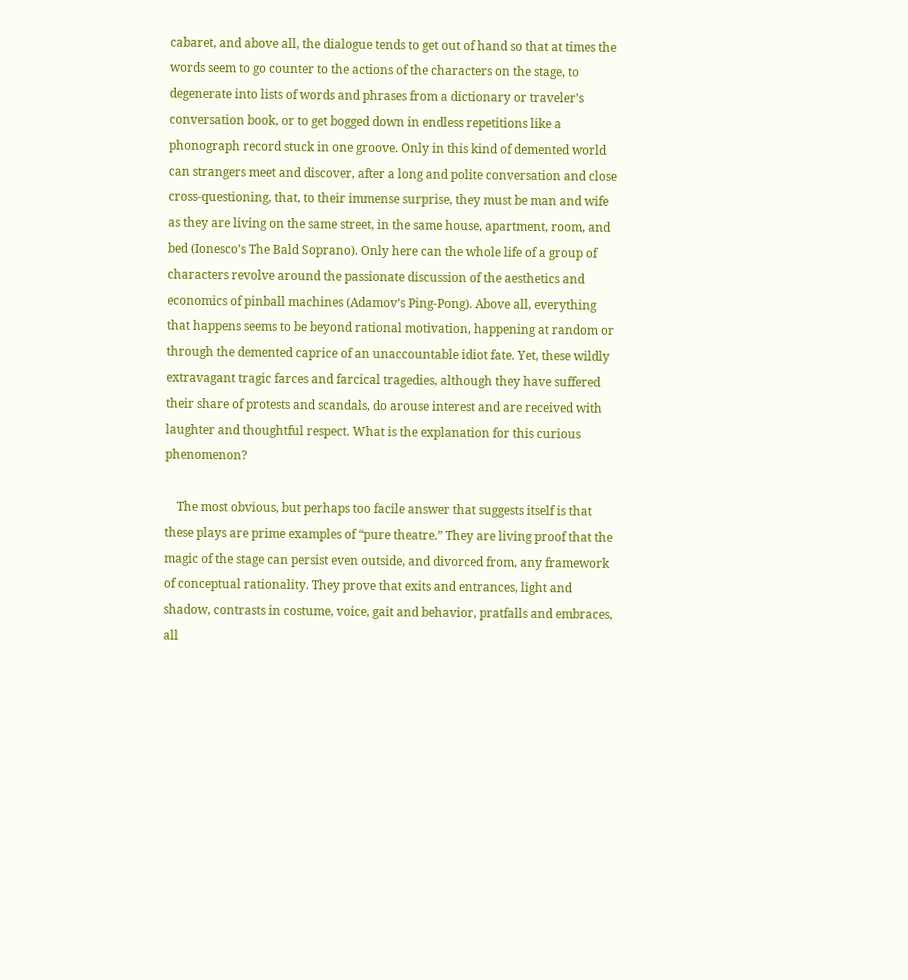cabaret, and above all, the dialogue tends to get out of hand so that at times the words seem to go counter to the actions of the characters on the stage, to degenerate into lists of words and phrases from a dictionary or traveler’s conversation book, or to get bogged down in endless repetitions like a phonograph record stuck in one groove. Only in this kind of demented world can strangers meet and discover, after a long and polite conversation and close cross-questioning, that, to their immense surprise, they must be man and wife as they are living on the same street, in the same house, apartment, room, and bed (Ionesco’s The Bald Soprano). Only here can the whole life of a group of characters revolve around the passionate discussion of the aesthetics and economics of pinball machines (Adamov’s Ping-Pong). Above all, everything that happens seems to be beyond rational motivation, happening at random or through the demented caprice of an unaccountable idiot fate. Yet, these wildly extravagant tragic farces and farcical tragedies, although they have suffered their share of protests and scandals, do arouse interest and are received with laughter and thoughtful respect. What is the explanation for this curious phenomenon?

    The most obvious, but perhaps too facile answer that suggests itself is that these plays are prime examples of “pure theatre.” They are living proof that the magic of the stage can persist even outside, and divorced from, any framework of conceptual rationality. They prove that exits and entrances, light and shadow, contrasts in costume, voice, gait and behavior, pratfalls and embraces, all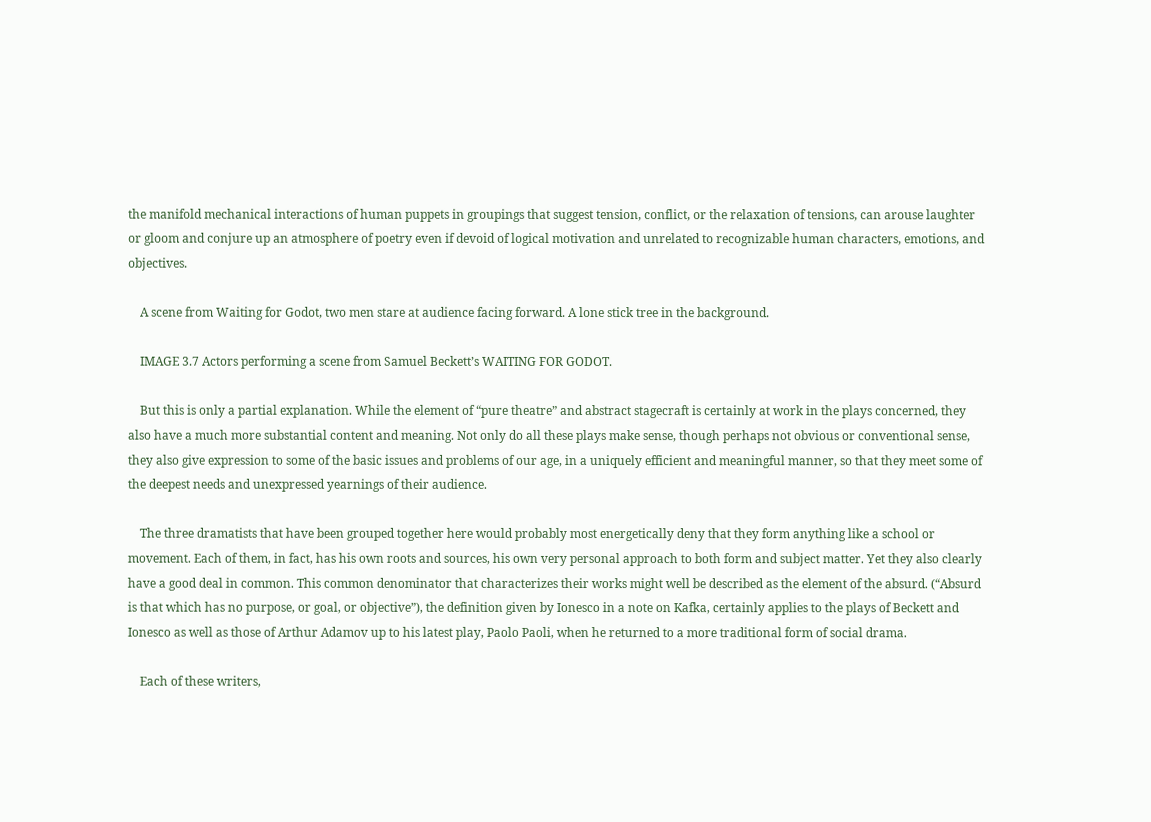the manifold mechanical interactions of human puppets in groupings that suggest tension, conflict, or the relaxation of tensions, can arouse laughter or gloom and conjure up an atmosphere of poetry even if devoid of logical motivation and unrelated to recognizable human characters, emotions, and objectives.

    A scene from Waiting for Godot, two men stare at audience facing forward. A lone stick tree in the background.

    IMAGE 3.7 Actors performing a scene from Samuel Beckett’s WAITING FOR GODOT.

    But this is only a partial explanation. While the element of “pure theatre” and abstract stagecraft is certainly at work in the plays concerned, they also have a much more substantial content and meaning. Not only do all these plays make sense, though perhaps not obvious or conventional sense, they also give expression to some of the basic issues and problems of our age, in a uniquely efficient and meaningful manner, so that they meet some of the deepest needs and unexpressed yearnings of their audience.

    The three dramatists that have been grouped together here would probably most energetically deny that they form anything like a school or movement. Each of them, in fact, has his own roots and sources, his own very personal approach to both form and subject matter. Yet they also clearly have a good deal in common. This common denominator that characterizes their works might well be described as the element of the absurd. (“Absurd is that which has no purpose, or goal, or objective”), the definition given by Ionesco in a note on Kafka, certainly applies to the plays of Beckett and Ionesco as well as those of Arthur Adamov up to his latest play, Paolo Paoli, when he returned to a more traditional form of social drama.

    Each of these writers,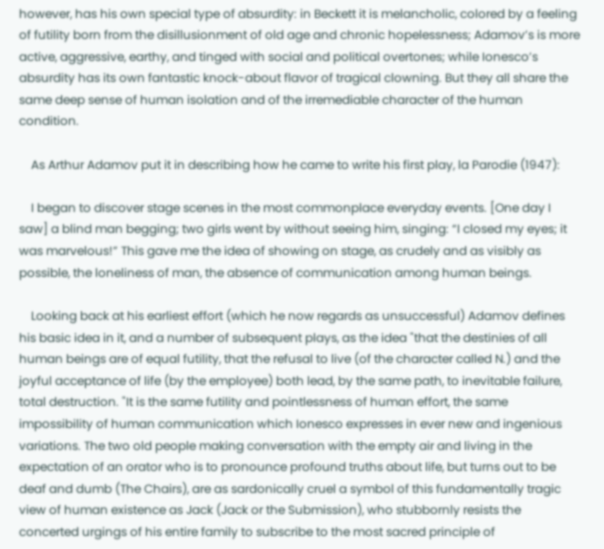however, has his own special type of absurdity: in Beckett it is melancholic, colored by a feeling of futility born from the disillusionment of old age and chronic hopelessness; Adamov’s is more active, aggressive, earthy, and tinged with social and political overtones; while Ionesco’s absurdity has its own fantastic knock-about flavor of tragical clowning. But they all share the same deep sense of human isolation and of the irremediable character of the human condition.

    As Arthur Adamov put it in describing how he came to write his first play, la Parodie (1947):

    I began to discover stage scenes in the most commonplace everyday events. [One day I saw] a blind man begging; two girls went by without seeing him, singing: “I closed my eyes; it was marvelous!” This gave me the idea of showing on stage, as crudely and as visibly as possible, the loneliness of man, the absence of communication among human beings.

    Looking back at his earliest effort (which he now regards as unsuccessful) Adamov defines his basic idea in it, and a number of subsequent plays, as the idea "that the destinies of all human beings are of equal futility, that the refusal to live (of the character called N.) and the joyful acceptance of life (by the employee) both lead, by the same path, to inevitable failure, total destruction. "It is the same futility and pointlessness of human effort, the same impossibility of human communication which Ionesco expresses in ever new and ingenious variations. The two old people making conversation with the empty air and living in the expectation of an orator who is to pronounce profound truths about life, but turns out to be deaf and dumb (The Chairs), are as sardonically cruel a symbol of this fundamentally tragic view of human existence as Jack (Jack or the Submission), who stubbornly resists the concerted urgings of his entire family to subscribe to the most sacred principle of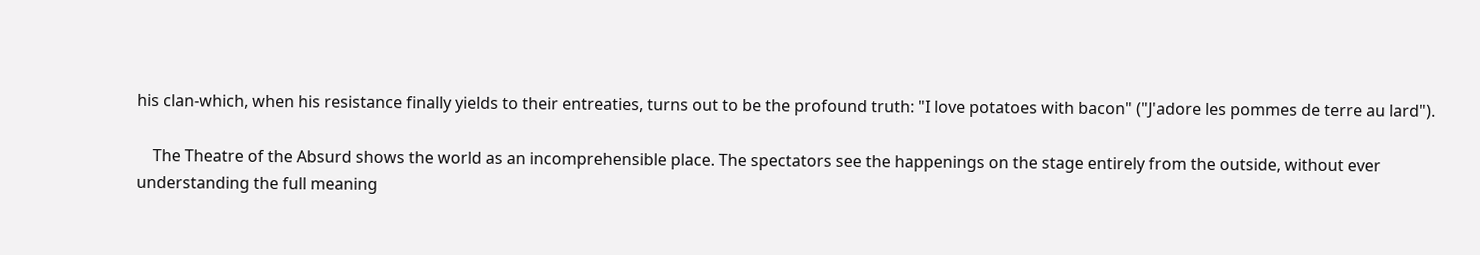his clan-which, when his resistance finally yields to their entreaties, turns out to be the profound truth: "I love potatoes with bacon" ("J'adore les pommes de terre au lard").

    The Theatre of the Absurd shows the world as an incomprehensible place. The spectators see the happenings on the stage entirely from the outside, without ever understanding the full meaning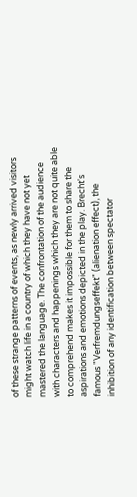of these strange patterns of events, as newly arrived visitors might watch life in a country of which they have not yet mastered the language. The confrontation of the audience with characters and happenings which they are not quite able to comprehend makes it impossible for them to share the aspirations and emotions depicted in the play. Brecht's famous "Verfremdungseffekt" (alienation effect), the inhibition of any identification between spectator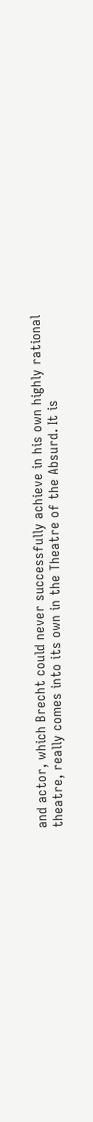and actor, which Brecht could never successfully achieve in his own highly rational theatre, really comes into its own in the Theatre of the Absurd. It is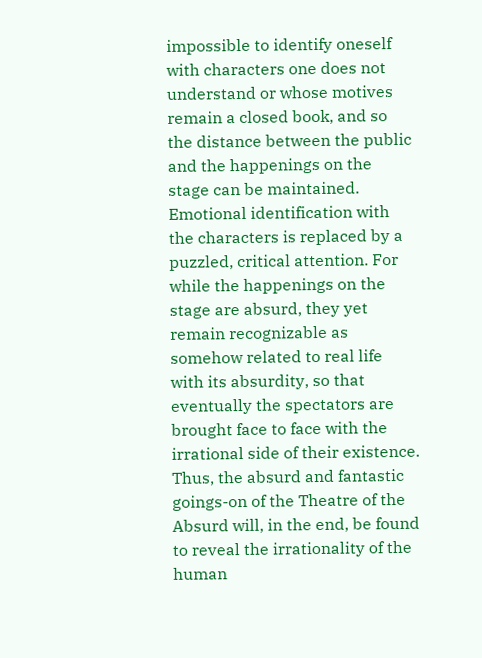impossible to identify oneself with characters one does not understand or whose motives remain a closed book, and so the distance between the public and the happenings on the stage can be maintained. Emotional identification with the characters is replaced by a puzzled, critical attention. For while the happenings on the stage are absurd, they yet remain recognizable as somehow related to real life with its absurdity, so that eventually the spectators are brought face to face with the irrational side of their existence. Thus, the absurd and fantastic goings-on of the Theatre of the Absurd will, in the end, be found to reveal the irrationality of the human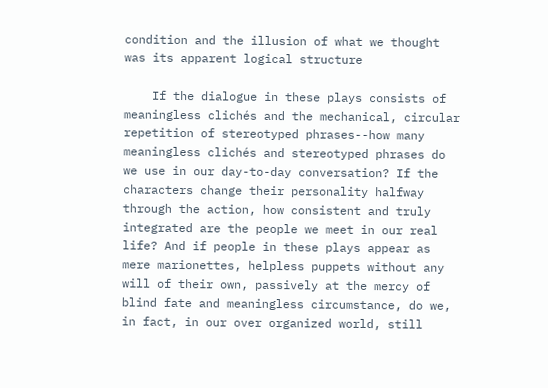condition and the illusion of what we thought was its apparent logical structure

    If the dialogue in these plays consists of meaningless clichés and the mechanical, circular repetition of stereotyped phrases--how many meaningless clichés and stereotyped phrases do we use in our day-to-day conversation? If the characters change their personality halfway through the action, how consistent and truly integrated are the people we meet in our real life? And if people in these plays appear as mere marionettes, helpless puppets without any will of their own, passively at the mercy of blind fate and meaningless circumstance, do we, in fact, in our over organized world, still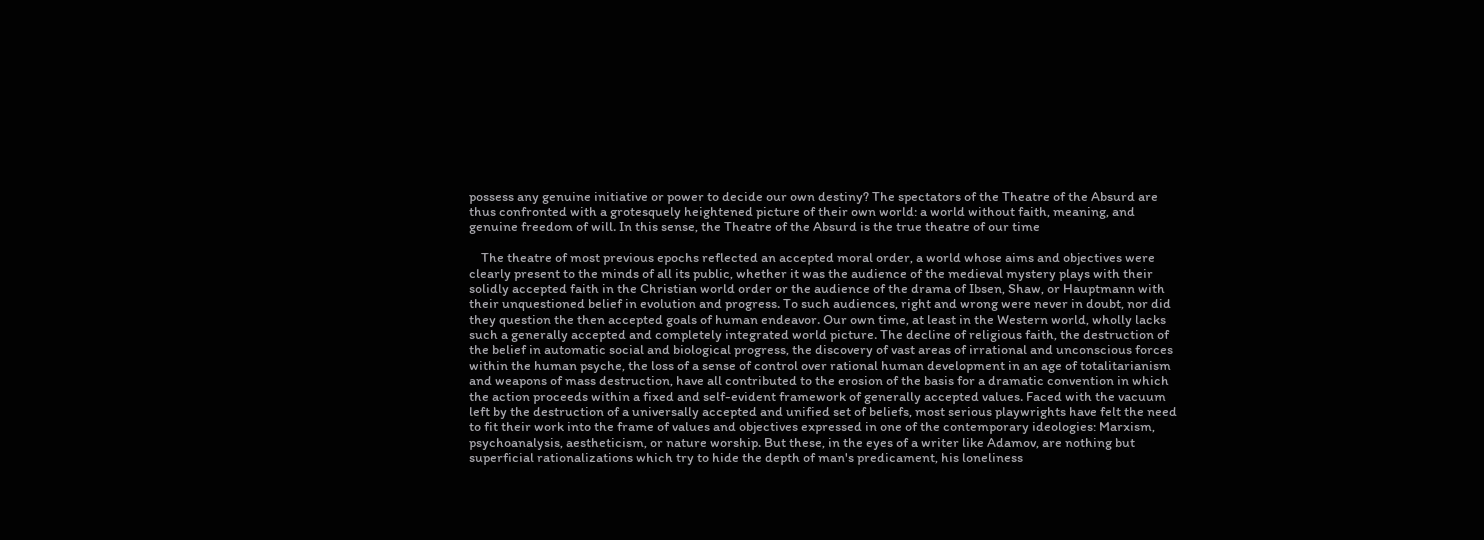possess any genuine initiative or power to decide our own destiny? The spectators of the Theatre of the Absurd are thus confronted with a grotesquely heightened picture of their own world: a world without faith, meaning, and genuine freedom of will. In this sense, the Theatre of the Absurd is the true theatre of our time

    The theatre of most previous epochs reflected an accepted moral order, a world whose aims and objectives were clearly present to the minds of all its public, whether it was the audience of the medieval mystery plays with their solidly accepted faith in the Christian world order or the audience of the drama of Ibsen, Shaw, or Hauptmann with their unquestioned belief in evolution and progress. To such audiences, right and wrong were never in doubt, nor did they question the then accepted goals of human endeavor. Our own time, at least in the Western world, wholly lacks such a generally accepted and completely integrated world picture. The decline of religious faith, the destruction of the belief in automatic social and biological progress, the discovery of vast areas of irrational and unconscious forces within the human psyche, the loss of a sense of control over rational human development in an age of totalitarianism and weapons of mass destruction, have all contributed to the erosion of the basis for a dramatic convention in which the action proceeds within a fixed and self-evident framework of generally accepted values. Faced with the vacuum left by the destruction of a universally accepted and unified set of beliefs, most serious playwrights have felt the need to fit their work into the frame of values and objectives expressed in one of the contemporary ideologies: Marxism, psychoanalysis, aestheticism, or nature worship. But these, in the eyes of a writer like Adamov, are nothing but superficial rationalizations which try to hide the depth of man's predicament, his loneliness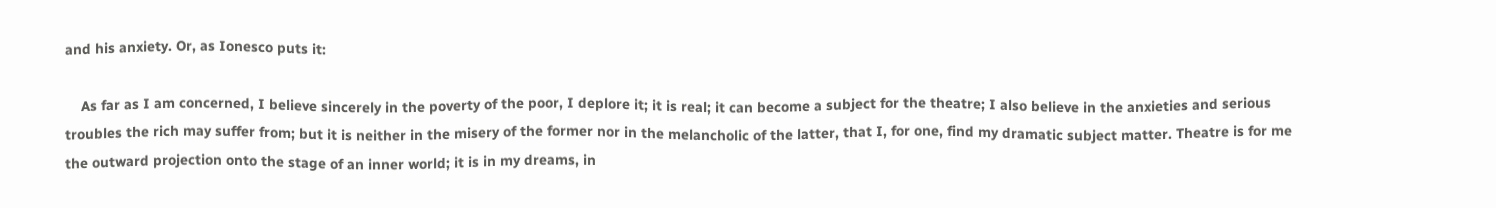and his anxiety. Or, as Ionesco puts it:

    As far as I am concerned, I believe sincerely in the poverty of the poor, I deplore it; it is real; it can become a subject for the theatre; I also believe in the anxieties and serious troubles the rich may suffer from; but it is neither in the misery of the former nor in the melancholic of the latter, that I, for one, find my dramatic subject matter. Theatre is for me the outward projection onto the stage of an inner world; it is in my dreams, in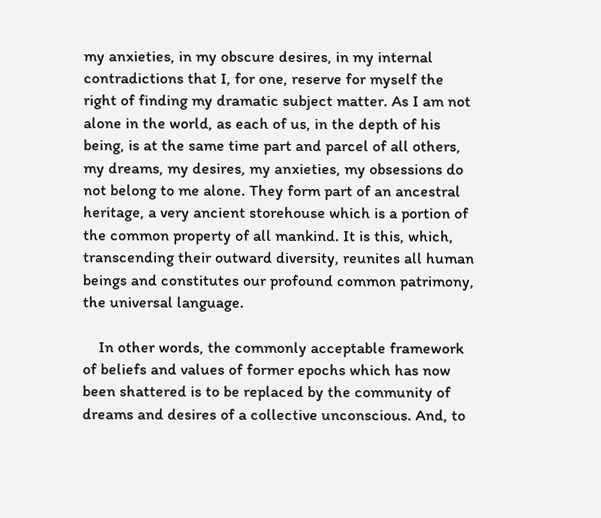my anxieties, in my obscure desires, in my internal contradictions that I, for one, reserve for myself the right of finding my dramatic subject matter. As I am not alone in the world, as each of us, in the depth of his being, is at the same time part and parcel of all others, my dreams, my desires, my anxieties, my obsessions do not belong to me alone. They form part of an ancestral heritage, a very ancient storehouse which is a portion of the common property of all mankind. It is this, which, transcending their outward diversity, reunites all human beings and constitutes our profound common patrimony, the universal language.

    In other words, the commonly acceptable framework of beliefs and values of former epochs which has now been shattered is to be replaced by the community of dreams and desires of a collective unconscious. And, to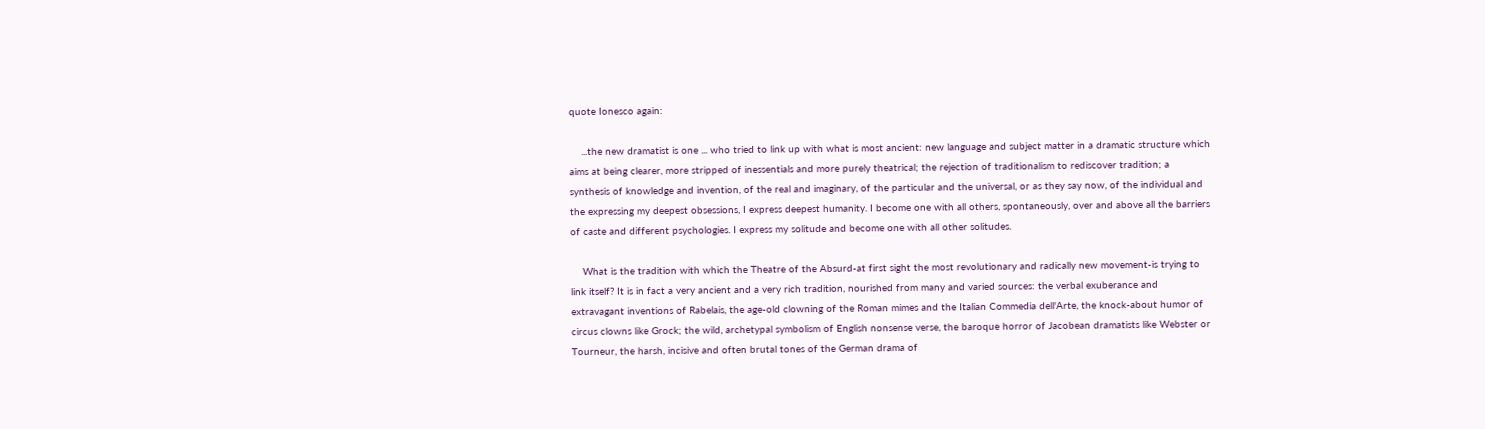quote Ionesco again:

    ...the new dramatist is one ... who tried to link up with what is most ancient: new language and subject matter in a dramatic structure which aims at being clearer, more stripped of inessentials and more purely theatrical; the rejection of traditionalism to rediscover tradition; a synthesis of knowledge and invention, of the real and imaginary, of the particular and the universal, or as they say now, of the individual and the expressing my deepest obsessions, I express deepest humanity. I become one with all others, spontaneously, over and above all the barriers of caste and different psychologies. I express my solitude and become one with all other solitudes.

    What is the tradition with which the Theatre of the Absurd-at first sight the most revolutionary and radically new movement-is trying to link itself? It is in fact a very ancient and a very rich tradition, nourished from many and varied sources: the verbal exuberance and extravagant inventions of Rabelais, the age-old clowning of the Roman mimes and the Italian Commedia dell'Arte, the knock-about humor of circus clowns like Grock; the wild, archetypal symbolism of English nonsense verse, the baroque horror of Jacobean dramatists like Webster or Tourneur, the harsh, incisive and often brutal tones of the German drama of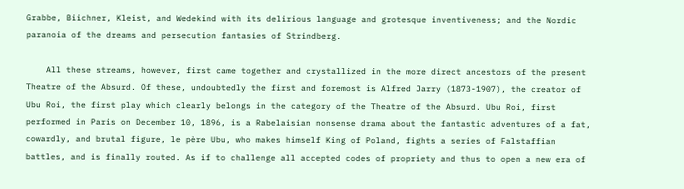Grabbe, Biichner, Kleist, and Wedekind with its delirious language and grotesque inventiveness; and the Nordic paranoia of the dreams and persecution fantasies of Strindberg.

    All these streams, however, first came together and crystallized in the more direct ancestors of the present Theatre of the Absurd. Of these, undoubtedly the first and foremost is Alfred Jarry (1873-1907), the creator of Ubu Roi, the first play which clearly belongs in the category of the Theatre of the Absurd. Ubu Roi, first performed in Paris on December 10, 1896, is a Rabelaisian nonsense drama about the fantastic adventures of a fat, cowardly, and brutal figure, le père Ubu, who makes himself King of Poland, fights a series of Falstaffian battles, and is finally routed. As if to challenge all accepted codes of propriety and thus to open a new era of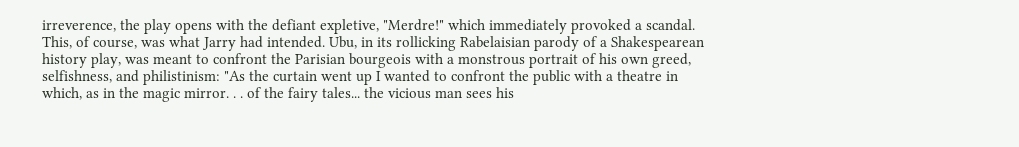irreverence, the play opens with the defiant expletive, "Merdre!" which immediately provoked a scandal. This, of course, was what Jarry had intended. Ubu, in its rollicking Rabelaisian parody of a Shakespearean history play, was meant to confront the Parisian bourgeois with a monstrous portrait of his own greed, selfishness, and philistinism: "As the curtain went up I wanted to confront the public with a theatre in which, as in the magic mirror. . . of the fairy tales... the vicious man sees his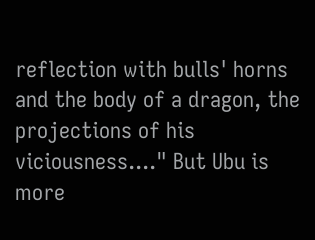reflection with bulls' horns and the body of a dragon, the projections of his viciousness...." But Ubu is more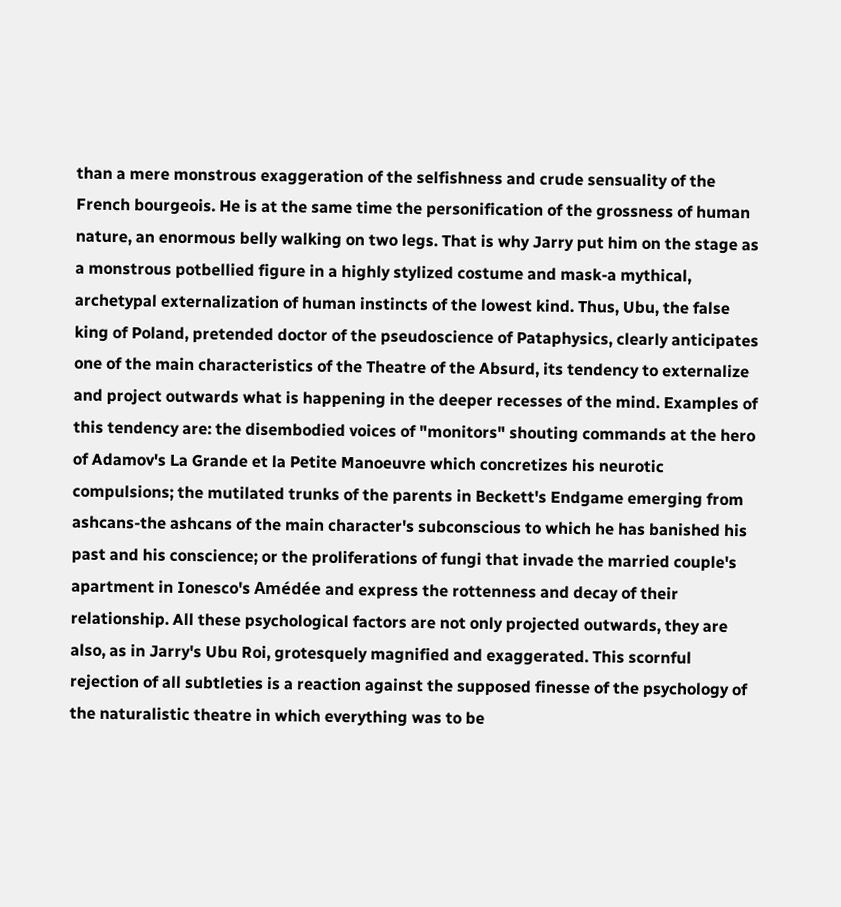than a mere monstrous exaggeration of the selfishness and crude sensuality of the French bourgeois. He is at the same time the personification of the grossness of human nature, an enormous belly walking on two legs. That is why Jarry put him on the stage as a monstrous potbellied figure in a highly stylized costume and mask-a mythical, archetypal externalization of human instincts of the lowest kind. Thus, Ubu, the false king of Poland, pretended doctor of the pseudoscience of Pataphysics, clearly anticipates one of the main characteristics of the Theatre of the Absurd, its tendency to externalize and project outwards what is happening in the deeper recesses of the mind. Examples of this tendency are: the disembodied voices of "monitors" shouting commands at the hero of Adamov's La Grande et la Petite Manoeuvre which concretizes his neurotic compulsions; the mutilated trunks of the parents in Beckett's Endgame emerging from ashcans-the ashcans of the main character's subconscious to which he has banished his past and his conscience; or the proliferations of fungi that invade the married couple's apartment in Ionesco's Amédée and express the rottenness and decay of their relationship. All these psychological factors are not only projected outwards, they are also, as in Jarry's Ubu Roi, grotesquely magnified and exaggerated. This scornful rejection of all subtleties is a reaction against the supposed finesse of the psychology of the naturalistic theatre in which everything was to be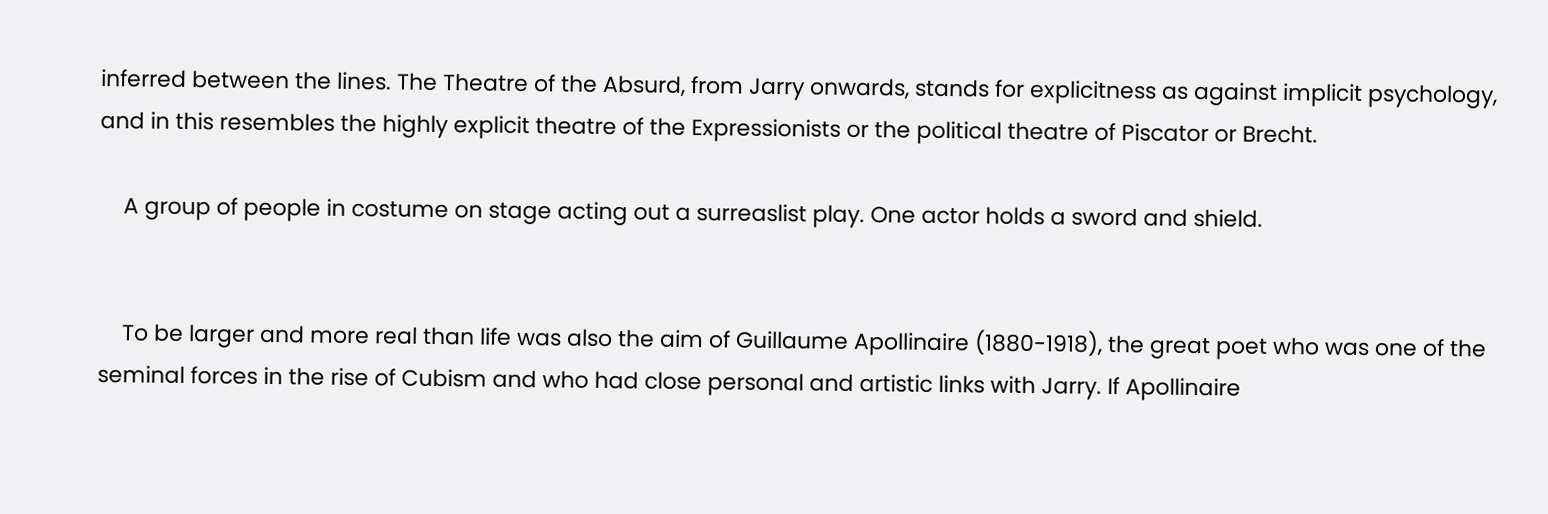inferred between the lines. The Theatre of the Absurd, from Jarry onwards, stands for explicitness as against implicit psychology, and in this resembles the highly explicit theatre of the Expressionists or the political theatre of Piscator or Brecht.

    A group of people in costume on stage acting out a surreaslist play. One actor holds a sword and shield.


    To be larger and more real than life was also the aim of Guillaume Apollinaire (1880-1918), the great poet who was one of the seminal forces in the rise of Cubism and who had close personal and artistic links with Jarry. If Apollinaire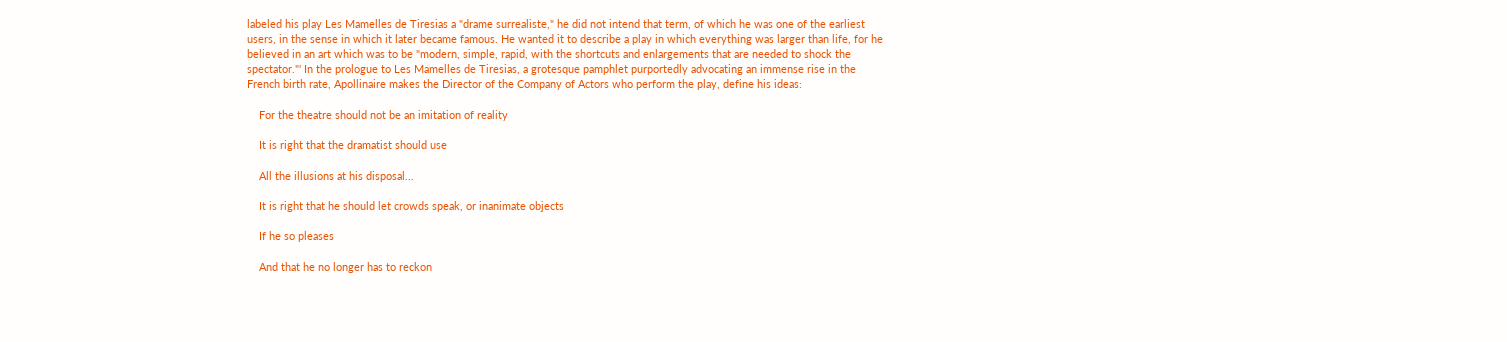labeled his play Les Mamelles de Tiresias a "drame surrealiste," he did not intend that term, of which he was one of the earliest users, in the sense in which it later became famous. He wanted it to describe a play in which everything was larger than life, for he believed in an art which was to be "modern, simple, rapid, with the shortcuts and enlargements that are needed to shock the spectator."' In the prologue to Les Mamelles de Tiresias, a grotesque pamphlet purportedly advocating an immense rise in the French birth rate, Apollinaire makes the Director of the Company of Actors who perform the play, define his ideas:

    For the theatre should not be an imitation of reality

    It is right that the dramatist should use

    All the illusions at his disposal...

    It is right that he should let crowds speak, or inanimate objects

    If he so pleases

    And that he no longer has to reckon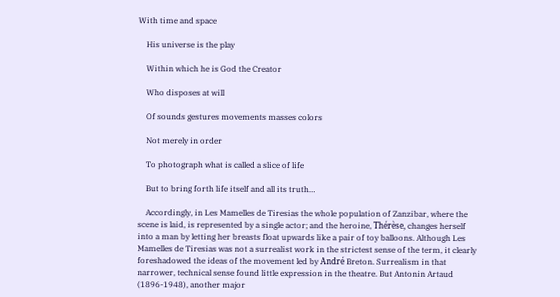With time and space

    His universe is the play

    Within which he is God the Creator

    Who disposes at will

    Of sounds gestures movements masses colors

    Not merely in order

    To photograph what is called a slice of life

    But to bring forth life itself and all its truth…

    Accordingly, in Les Mamelles de Tiresias the whole population of Zanzibar, where the scene is laid, is represented by a single actor; and the heroine, Thérèse, changes herself into a man by letting her breasts float upwards like a pair of toy balloons. Although Les Mamelles de Tiresias was not a surrealist work in the strictest sense of the term, it clearly foreshadowed the ideas of the movement led by André Breton. Surrealism in that narrower, technical sense found little expression in the theatre. But Antonin Artaud (1896-1948), another major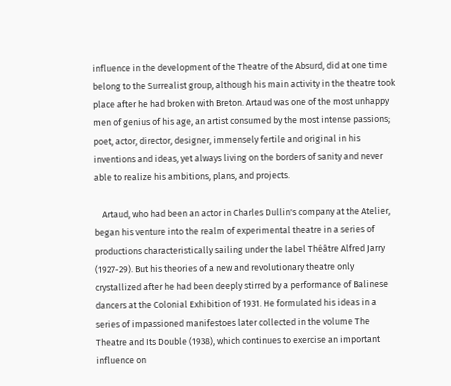influence in the development of the Theatre of the Absurd, did at one time belong to the Surrealist group, although his main activity in the theatre took place after he had broken with Breton. Artaud was one of the most unhappy men of genius of his age, an artist consumed by the most intense passions; poet, actor, director, designer, immensely fertile and original in his inventions and ideas, yet always living on the borders of sanity and never able to realize his ambitions, plans, and projects.

    Artaud, who had been an actor in Charles Dullin's company at the Atelier, began his venture into the realm of experimental theatre in a series of productions characteristically sailing under the label Théâtre Alfred Jarry (1927-29). But his theories of a new and revolutionary theatre only crystallized after he had been deeply stirred by a performance of Balinese dancers at the Colonial Exhibition of 1931. He formulated his ideas in a series of impassioned manifestoes later collected in the volume The Theatre and Its Double (1938), which continues to exercise an important influence on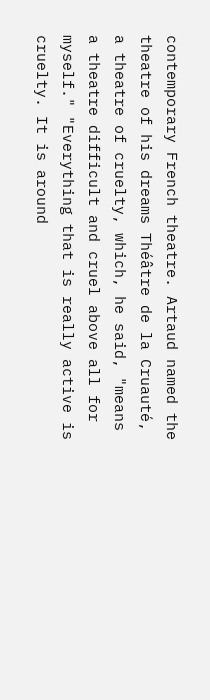contemporary French theatre. Artaud named the theatre of his dreams Théâtre de la Cruauté, a theatre of cruelty, which, he said, "means a theatre difficult and cruel above all for myself." "Everything that is really active is cruelty. It is around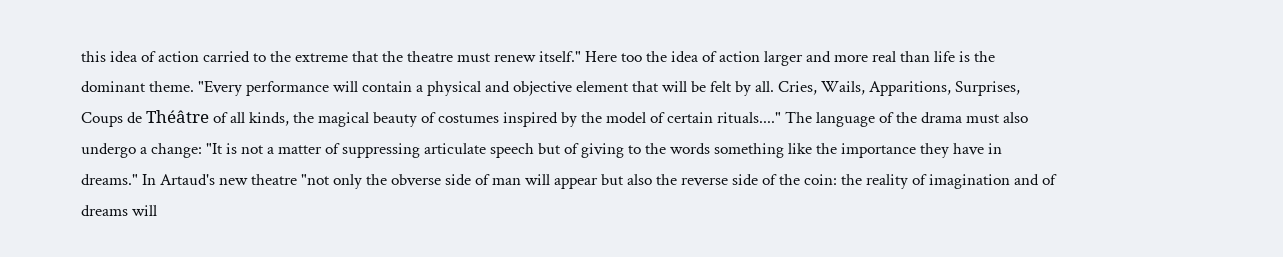this idea of action carried to the extreme that the theatre must renew itself." Here too the idea of action larger and more real than life is the dominant theme. "Every performance will contain a physical and objective element that will be felt by all. Cries, Wails, Apparitions, Surprises, Coups de Théâtre of all kinds, the magical beauty of costumes inspired by the model of certain rituals...." The language of the drama must also undergo a change: "It is not a matter of suppressing articulate speech but of giving to the words something like the importance they have in dreams." In Artaud's new theatre "not only the obverse side of man will appear but also the reverse side of the coin: the reality of imagination and of dreams will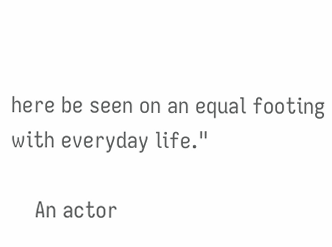here be seen on an equal footing with everyday life."

    An actor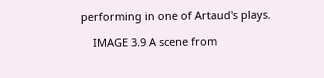performing in one of Artaud's plays.

    IMAGE 3.9 A scene from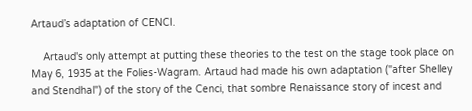Artaud’s adaptation of CENCI.

    Artaud's only attempt at putting these theories to the test on the stage took place on May 6, 1935 at the Folies-Wagram. Artaud had made his own adaptation ("after Shelley and Stendhal") of the story of the Cenci, that sombre Renaissance story of incest and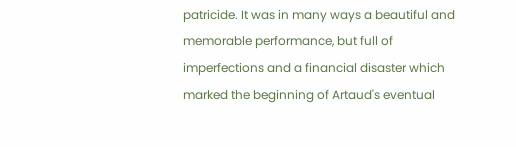patricide. It was in many ways a beautiful and memorable performance, but full of imperfections and a financial disaster which marked the beginning of Artaud's eventual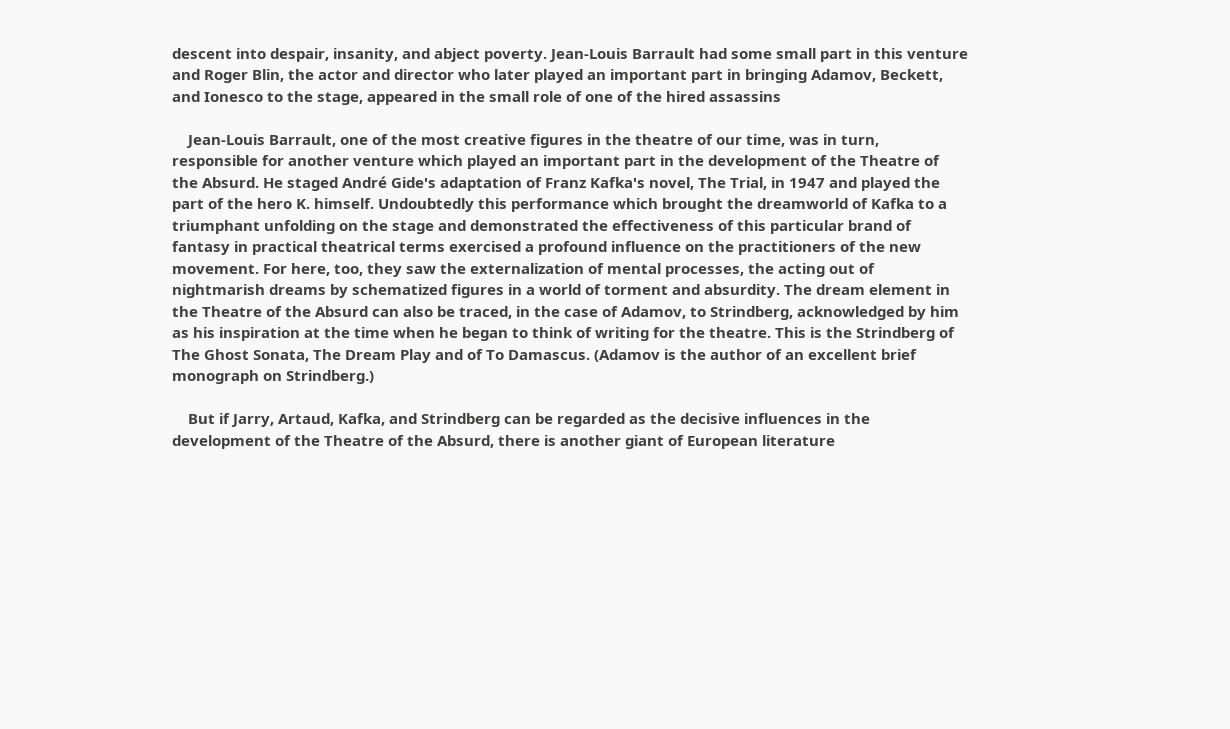descent into despair, insanity, and abject poverty. Jean-Louis Barrault had some small part in this venture and Roger Blin, the actor and director who later played an important part in bringing Adamov, Beckett, and Ionesco to the stage, appeared in the small role of one of the hired assassins

    Jean-Louis Barrault, one of the most creative figures in the theatre of our time, was in turn, responsible for another venture which played an important part in the development of the Theatre of the Absurd. He staged André Gide's adaptation of Franz Kafka's novel, The Trial, in 1947 and played the part of the hero K. himself. Undoubtedly this performance which brought the dreamworld of Kafka to a triumphant unfolding on the stage and demonstrated the effectiveness of this particular brand of fantasy in practical theatrical terms exercised a profound influence on the practitioners of the new movement. For here, too, they saw the externalization of mental processes, the acting out of nightmarish dreams by schematized figures in a world of torment and absurdity. The dream element in the Theatre of the Absurd can also be traced, in the case of Adamov, to Strindberg, acknowledged by him as his inspiration at the time when he began to think of writing for the theatre. This is the Strindberg of The Ghost Sonata, The Dream Play and of To Damascus. (Adamov is the author of an excellent brief monograph on Strindberg.)

    But if Jarry, Artaud, Kafka, and Strindberg can be regarded as the decisive influences in the development of the Theatre of the Absurd, there is another giant of European literature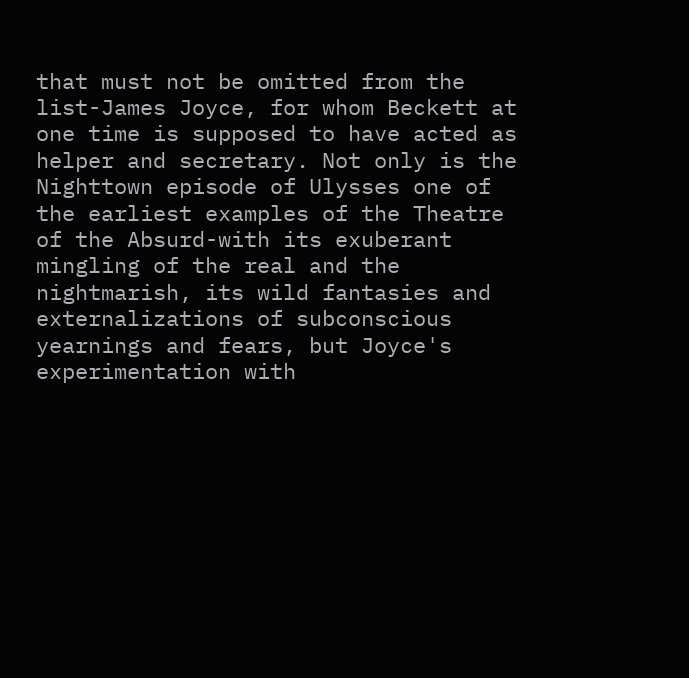that must not be omitted from the list-James Joyce, for whom Beckett at one time is supposed to have acted as helper and secretary. Not only is the Nighttown episode of Ulysses one of the earliest examples of the Theatre of the Absurd-with its exuberant mingling of the real and the nightmarish, its wild fantasies and externalizations of subconscious yearnings and fears, but Joyce's experimentation with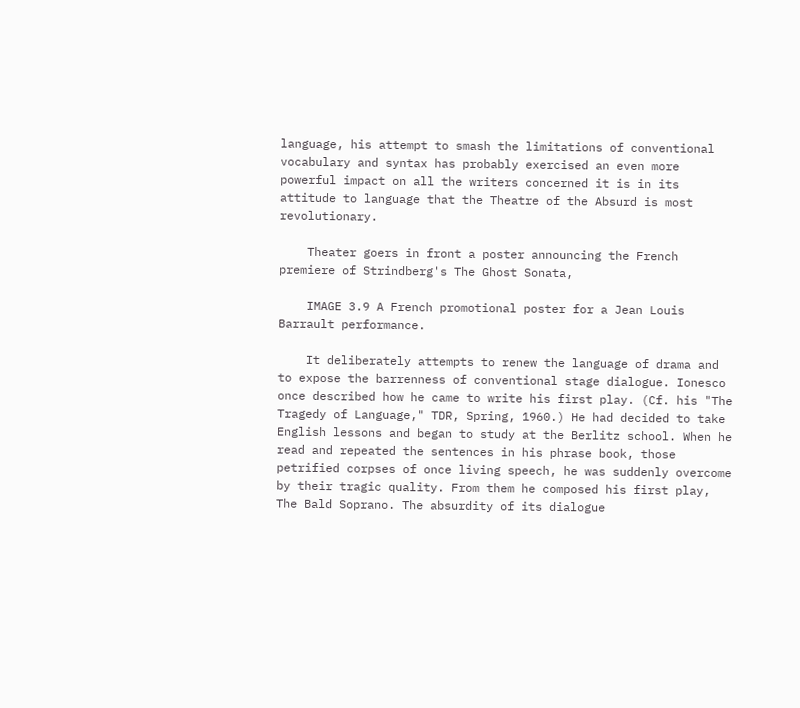language, his attempt to smash the limitations of conventional vocabulary and syntax has probably exercised an even more powerful impact on all the writers concerned it is in its attitude to language that the Theatre of the Absurd is most revolutionary.

    Theater goers in front a poster announcing the French  premiere of Strindberg's The Ghost Sonata,

    IMAGE 3.9 A French promotional poster for a Jean Louis Barrault performance.

    It deliberately attempts to renew the language of drama and to expose the barrenness of conventional stage dialogue. Ionesco once described how he came to write his first play. (Cf. his "The Tragedy of Language," TDR, Spring, 1960.) He had decided to take English lessons and began to study at the Berlitz school. When he read and repeated the sentences in his phrase book, those petrified corpses of once living speech, he was suddenly overcome by their tragic quality. From them he composed his first play, The Bald Soprano. The absurdity of its dialogue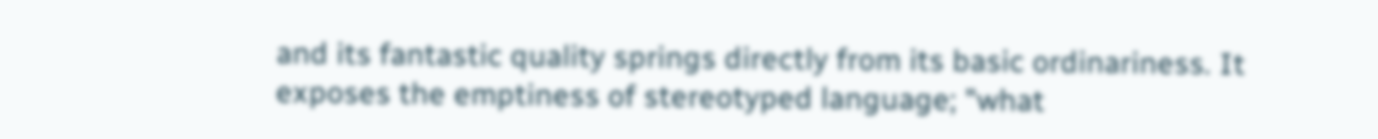and its fantastic quality springs directly from its basic ordinariness. It exposes the emptiness of stereotyped language; "what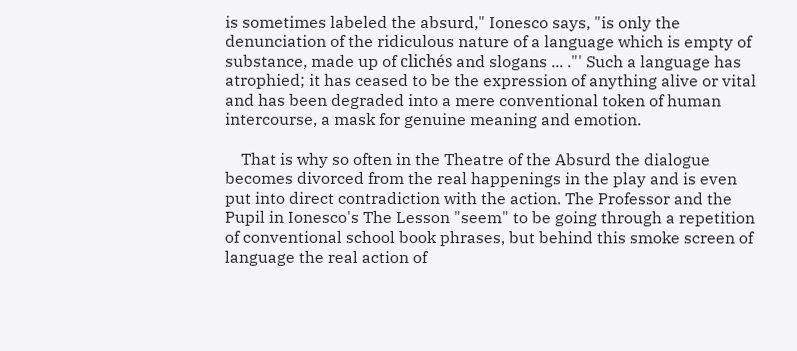is sometimes labeled the absurd," Ionesco says, "is only the denunciation of the ridiculous nature of a language which is empty of substance, made up of clichés and slogans ... ."' Such a language has atrophied; it has ceased to be the expression of anything alive or vital and has been degraded into a mere conventional token of human intercourse, a mask for genuine meaning and emotion.

    That is why so often in the Theatre of the Absurd the dialogue becomes divorced from the real happenings in the play and is even put into direct contradiction with the action. The Professor and the Pupil in Ionesco's The Lesson "seem" to be going through a repetition of conventional school book phrases, but behind this smoke screen of language the real action of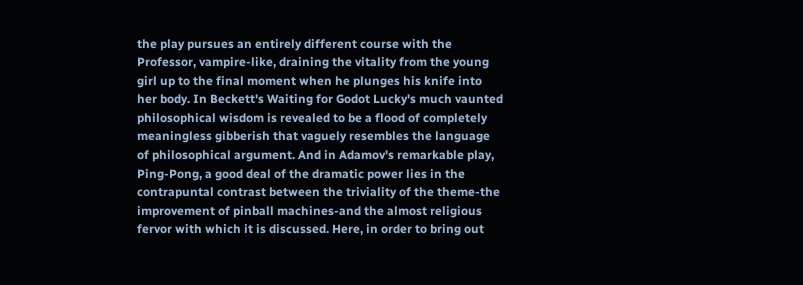the play pursues an entirely different course with the Professor, vampire-like, draining the vitality from the young girl up to the final moment when he plunges his knife into her body. In Beckett's Waiting for Godot Lucky's much vaunted philosophical wisdom is revealed to be a flood of completely meaningless gibberish that vaguely resembles the language of philosophical argument. And in Adamov's remarkable play, Ping-Pong, a good deal of the dramatic power lies in the contrapuntal contrast between the triviality of the theme-the improvement of pinball machines-and the almost religious fervor with which it is discussed. Here, in order to bring out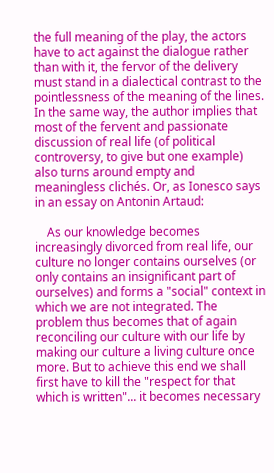the full meaning of the play, the actors have to act against the dialogue rather than with it, the fervor of the delivery must stand in a dialectical contrast to the pointlessness of the meaning of the lines. In the same way, the author implies that most of the fervent and passionate discussion of real life (of political controversy, to give but one example) also turns around empty and meaningless clichés. Or, as Ionesco says in an essay on Antonin Artaud:

    As our knowledge becomes increasingly divorced from real life, our culture no longer contains ourselves (or only contains an insignificant part of ourselves) and forms a "social" context in which we are not integrated. The problem thus becomes that of again reconciling our culture with our life by making our culture a living culture once more. But to achieve this end we shall first have to kill the "respect for that which is written"... it becomes necessary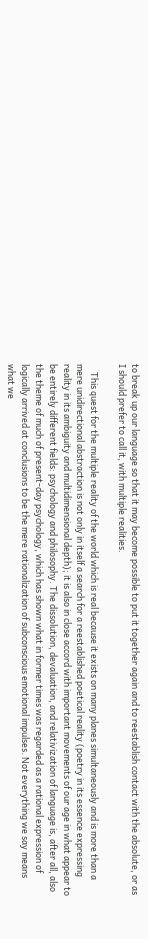to break up our language so that it may become possible to put it together again and to reestablish contact with the absolute, or as I should prefer to call it, with multiple realities.

    This quest for the multiple reality of the world which is real because it exists on many planes simultaneously and is more than a mere unidirectional abstraction is not only in itself a search for a reestablished poetical reality (poetry in its essence expressing reality in its ambiguity and multidimensional depth); it is also in close accord with important movements of our age in what appear to be entirely different fields: psychology and philosophy. The dissolution, devaluation, and relativization of language is, after all, also the theme of much of present-day psychology, which has shown what in former times was regarded as a rational expression of logically arrived at conclusions to be the mere rationalization of subconscious emotional impulses. Not everything we say means what we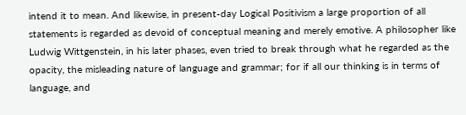intend it to mean. And likewise, in present-day Logical Positivism a large proportion of all statements is regarded as devoid of conceptual meaning and merely emotive. A philosopher like Ludwig Wittgenstein, in his later phases, even tried to break through what he regarded as the opacity, the misleading nature of language and grammar; for if all our thinking is in terms of language, and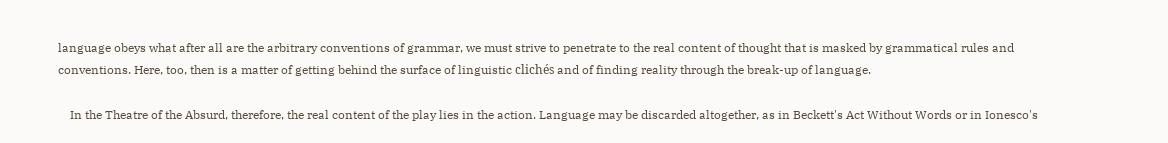language obeys what after all are the arbitrary conventions of grammar, we must strive to penetrate to the real content of thought that is masked by grammatical rules and conventions. Here, too, then is a matter of getting behind the surface of linguistic clichés and of finding reality through the break-up of language.

    In the Theatre of the Absurd, therefore, the real content of the play lies in the action. Language may be discarded altogether, as in Beckett's Act Without Words or in Ionesco's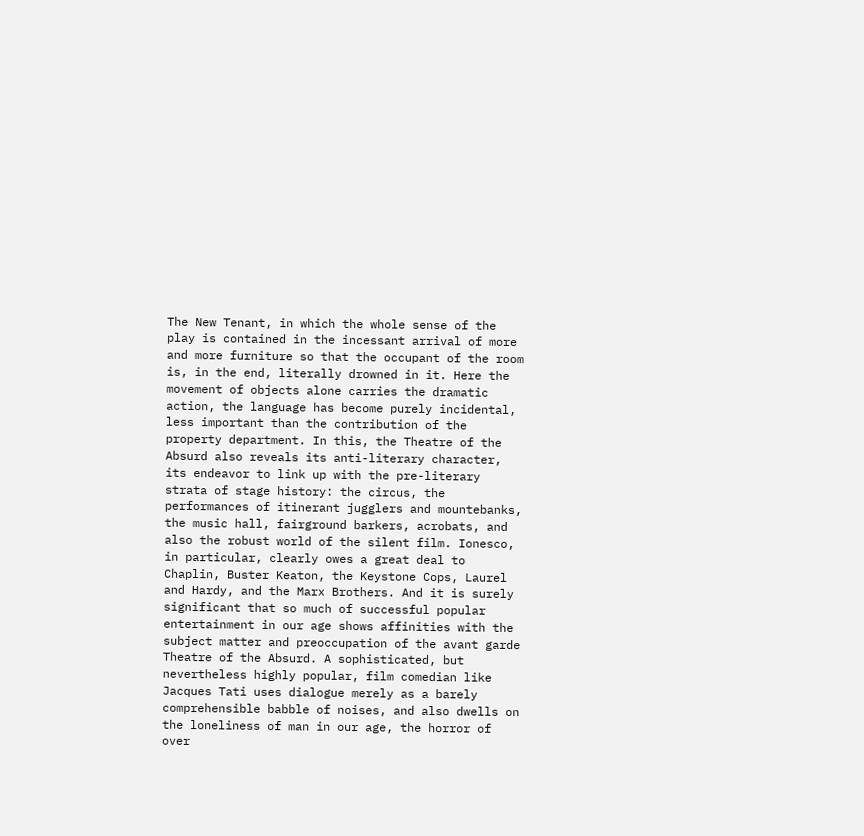The New Tenant, in which the whole sense of the play is contained in the incessant arrival of more and more furniture so that the occupant of the room is, in the end, literally drowned in it. Here the movement of objects alone carries the dramatic action, the language has become purely incidental, less important than the contribution of the property department. In this, the Theatre of the Absurd also reveals its anti-literary character, its endeavor to link up with the pre-literary strata of stage history: the circus, the performances of itinerant jugglers and mountebanks, the music hall, fairground barkers, acrobats, and also the robust world of the silent film. Ionesco, in particular, clearly owes a great deal to Chaplin, Buster Keaton, the Keystone Cops, Laurel and Hardy, and the Marx Brothers. And it is surely significant that so much of successful popular entertainment in our age shows affinities with the subject matter and preoccupation of the avant garde Theatre of the Absurd. A sophisticated, but nevertheless highly popular, film comedian like Jacques Tati uses dialogue merely as a barely comprehensible babble of noises, and also dwells on the loneliness of man in our age, the horror of over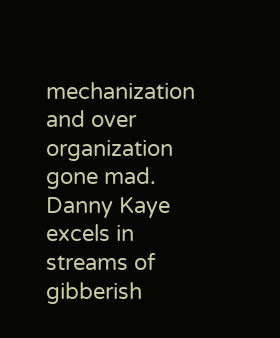mechanization and over organization gone mad. Danny Kaye excels in streams of gibberish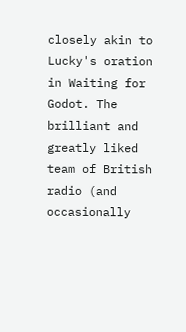closely akin to Lucky's oration in Waiting for Godot. The brilliant and greatly liked team of British radio (and occasionally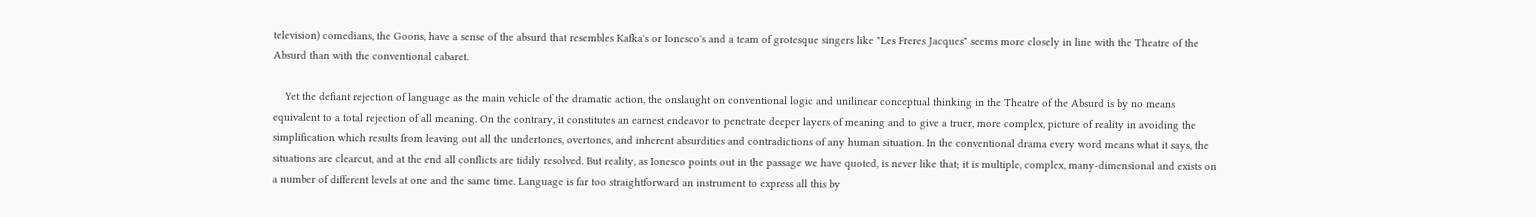television) comedians, the Goons, have a sense of the absurd that resembles Kafka's or Ionesco's and a team of grotesque singers like "Les Freres Jacques" seems more closely in line with the Theatre of the Absurd than with the conventional cabaret.

    Yet the defiant rejection of language as the main vehicle of the dramatic action, the onslaught on conventional logic and unilinear conceptual thinking in the Theatre of the Absurd is by no means equivalent to a total rejection of all meaning. On the contrary, it constitutes an earnest endeavor to penetrate deeper layers of meaning and to give a truer, more complex, picture of reality in avoiding the simplification which results from leaving out all the undertones, overtones, and inherent absurdities and contradictions of any human situation. In the conventional drama every word means what it says, the situations are clearcut, and at the end all conflicts are tidily resolved. But reality, as Ionesco points out in the passage we have quoted, is never like that; it is multiple, complex, many-dimensional and exists on a number of different levels at one and the same time. Language is far too straightforward an instrument to express all this by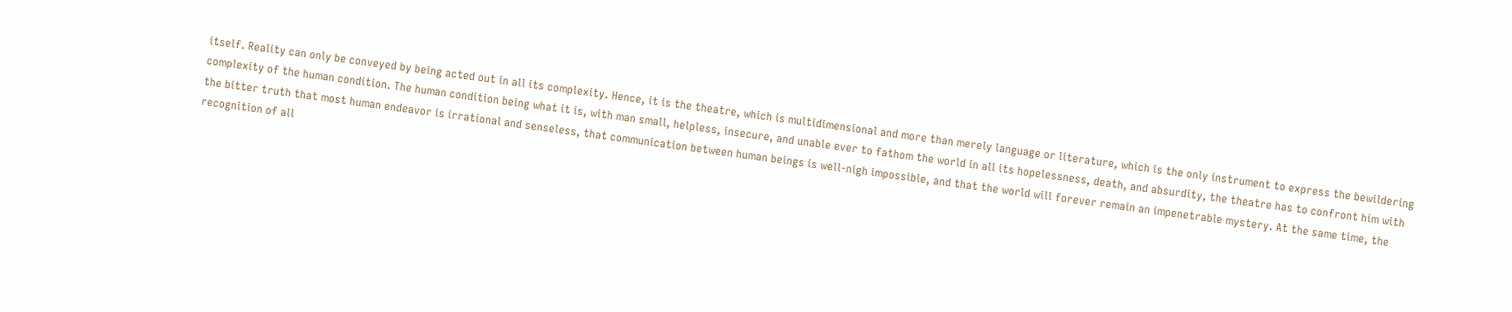itself. Reality can only be conveyed by being acted out in all its complexity. Hence, it is the theatre, which is multidimensional and more than merely language or literature, which is the only instrument to express the bewildering complexity of the human condition. The human condition being what it is, with man small, helpless, insecure, and unable ever to fathom the world in all its hopelessness, death, and absurdity, the theatre has to confront him with the bitter truth that most human endeavor is irrational and senseless, that communication between human beings is well-nigh impossible, and that the world will forever remain an impenetrable mystery. At the same time, the recognition of all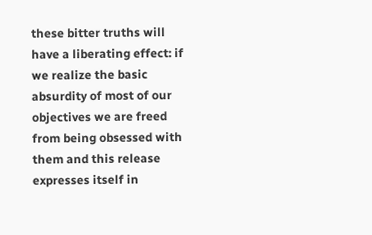these bitter truths will have a liberating effect: if we realize the basic absurdity of most of our objectives we are freed from being obsessed with them and this release expresses itself in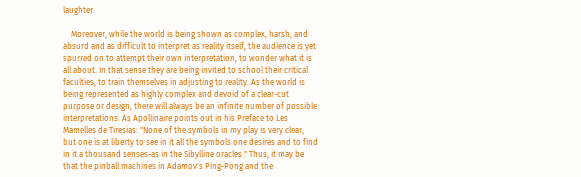laughter.

    Moreover, while the world is being shown as complex, harsh, and absurd and as difficult to interpret as reality itself, the audience is yet spurred on to attempt their own interpretation, to wonder what it is all about. In that sense they are being invited to school their critical faculties, to train themselves in adjusting to reality. As the world is being represented as highly complex and devoid of a clear-cut purpose or design, there will always be an infinite number of possible interpretations. As Apollinaire points out in his Preface to Les Mamelles de Tiresias: "None of the symbols in my play is very clear, but one is at liberty to see in it all the symbols one desires and to find in it a thousand senses-as in the Sibylline oracles." Thus, it may be that the pinball machines in Adamov's Ping-Pong and the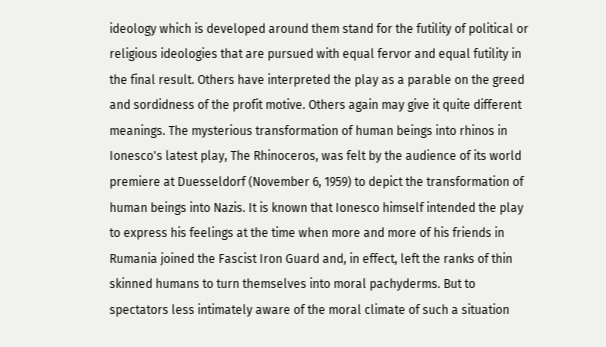ideology which is developed around them stand for the futility of political or religious ideologies that are pursued with equal fervor and equal futility in the final result. Others have interpreted the play as a parable on the greed and sordidness of the profit motive. Others again may give it quite different meanings. The mysterious transformation of human beings into rhinos in Ionesco's latest play, The Rhinoceros, was felt by the audience of its world premiere at Duesseldorf (November 6, 1959) to depict the transformation of human beings into Nazis. It is known that Ionesco himself intended the play to express his feelings at the time when more and more of his friends in Rumania joined the Fascist Iron Guard and, in effect, left the ranks of thin skinned humans to turn themselves into moral pachyderms. But to spectators less intimately aware of the moral climate of such a situation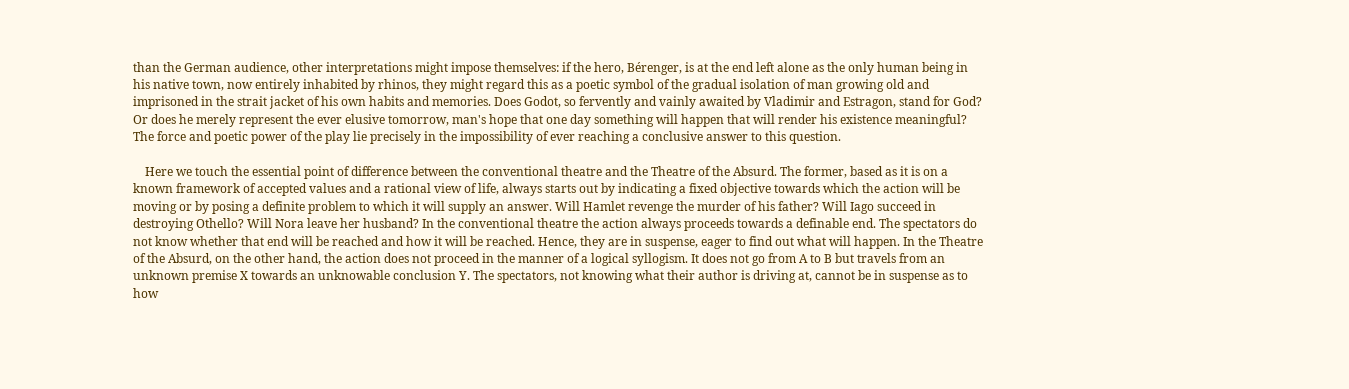than the German audience, other interpretations might impose themselves: if the hero, Bérenger, is at the end left alone as the only human being in his native town, now entirely inhabited by rhinos, they might regard this as a poetic symbol of the gradual isolation of man growing old and imprisoned in the strait jacket of his own habits and memories. Does Godot, so fervently and vainly awaited by Vladimir and Estragon, stand for God? Or does he merely represent the ever elusive tomorrow, man's hope that one day something will happen that will render his existence meaningful? The force and poetic power of the play lie precisely in the impossibility of ever reaching a conclusive answer to this question.

    Here we touch the essential point of difference between the conventional theatre and the Theatre of the Absurd. The former, based as it is on a known framework of accepted values and a rational view of life, always starts out by indicating a fixed objective towards which the action will be moving or by posing a definite problem to which it will supply an answer. Will Hamlet revenge the murder of his father? Will Iago succeed in destroying Othello? Will Nora leave her husband? In the conventional theatre the action always proceeds towards a definable end. The spectators do not know whether that end will be reached and how it will be reached. Hence, they are in suspense, eager to find out what will happen. In the Theatre of the Absurd, on the other hand, the action does not proceed in the manner of a logical syllogism. It does not go from A to B but travels from an unknown premise X towards an unknowable conclusion Y. The spectators, not knowing what their author is driving at, cannot be in suspense as to how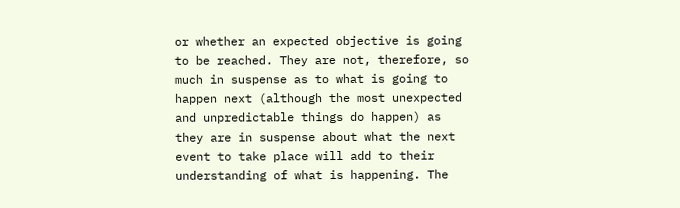or whether an expected objective is going to be reached. They are not, therefore, so much in suspense as to what is going to happen next (although the most unexpected and unpredictable things do happen) as they are in suspense about what the next event to take place will add to their understanding of what is happening. The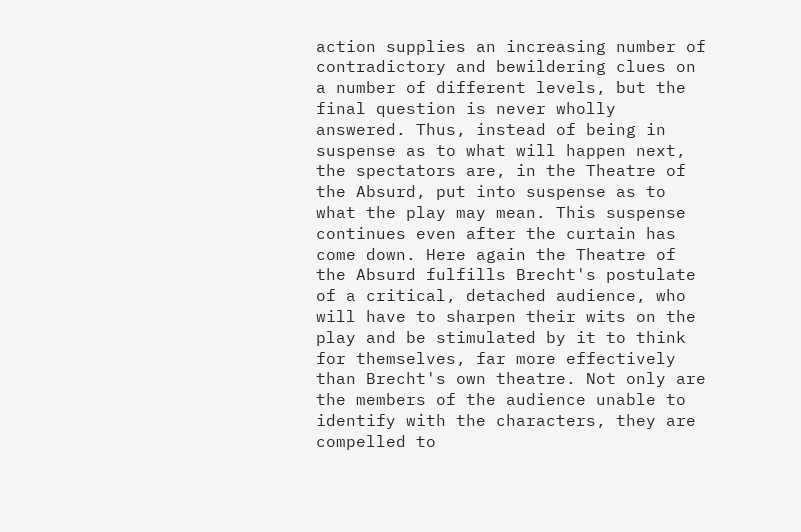action supplies an increasing number of contradictory and bewildering clues on a number of different levels, but the final question is never wholly answered. Thus, instead of being in suspense as to what will happen next, the spectators are, in the Theatre of the Absurd, put into suspense as to what the play may mean. This suspense continues even after the curtain has come down. Here again the Theatre of the Absurd fulfills Brecht's postulate of a critical, detached audience, who will have to sharpen their wits on the play and be stimulated by it to think for themselves, far more effectively than Brecht's own theatre. Not only are the members of the audience unable to identify with the characters, they are compelled to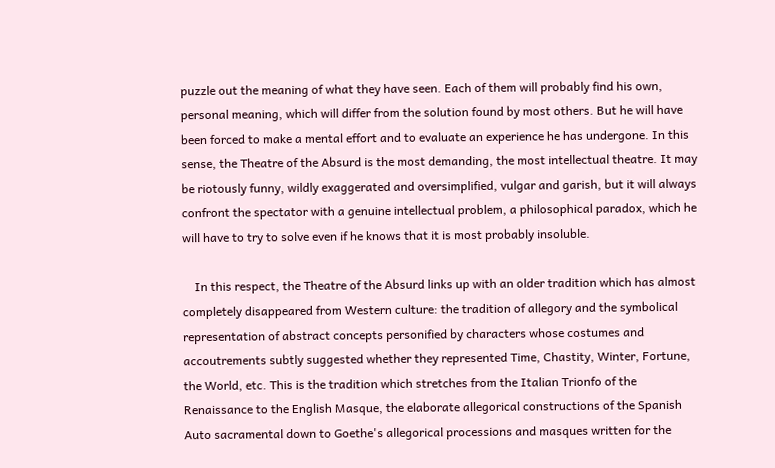puzzle out the meaning of what they have seen. Each of them will probably find his own, personal meaning, which will differ from the solution found by most others. But he will have been forced to make a mental effort and to evaluate an experience he has undergone. In this sense, the Theatre of the Absurd is the most demanding, the most intellectual theatre. It may be riotously funny, wildly exaggerated and oversimplified, vulgar and garish, but it will always confront the spectator with a genuine intellectual problem, a philosophical paradox, which he will have to try to solve even if he knows that it is most probably insoluble.

    In this respect, the Theatre of the Absurd links up with an older tradition which has almost completely disappeared from Western culture: the tradition of allegory and the symbolical representation of abstract concepts personified by characters whose costumes and accoutrements subtly suggested whether they represented Time, Chastity, Winter, Fortune, the World, etc. This is the tradition which stretches from the Italian Trionfo of the Renaissance to the English Masque, the elaborate allegorical constructions of the Spanish Auto sacramental down to Goethe's allegorical processions and masques written for the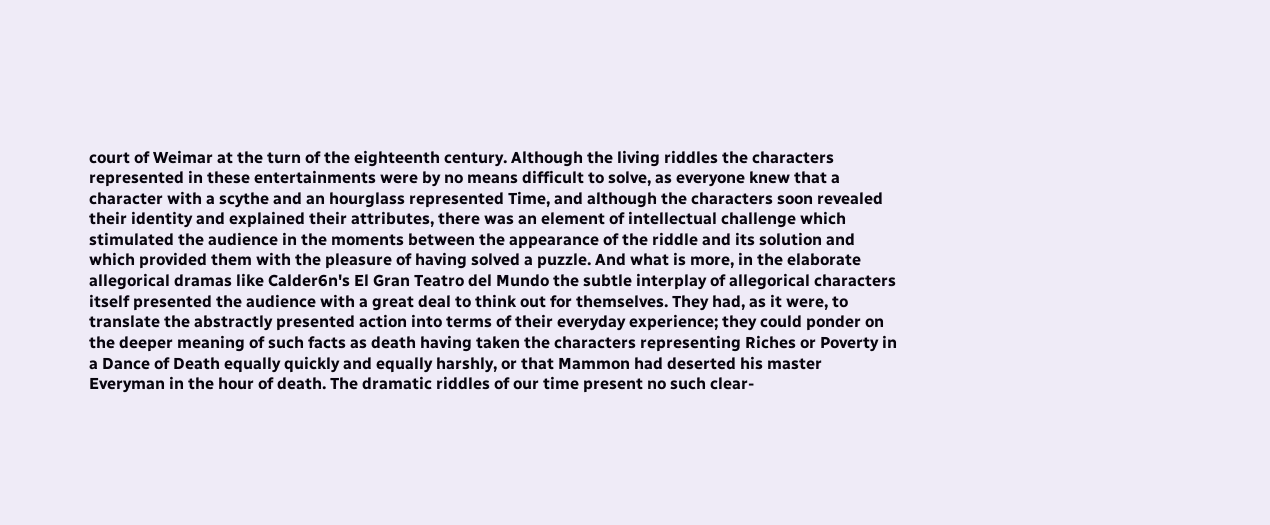court of Weimar at the turn of the eighteenth century. Although the living riddles the characters represented in these entertainments were by no means difficult to solve, as everyone knew that a character with a scythe and an hourglass represented Time, and although the characters soon revealed their identity and explained their attributes, there was an element of intellectual challenge which stimulated the audience in the moments between the appearance of the riddle and its solution and which provided them with the pleasure of having solved a puzzle. And what is more, in the elaborate allegorical dramas like Calder6n's El Gran Teatro del Mundo the subtle interplay of allegorical characters itself presented the audience with a great deal to think out for themselves. They had, as it were, to translate the abstractly presented action into terms of their everyday experience; they could ponder on the deeper meaning of such facts as death having taken the characters representing Riches or Poverty in a Dance of Death equally quickly and equally harshly, or that Mammon had deserted his master Everyman in the hour of death. The dramatic riddles of our time present no such clear-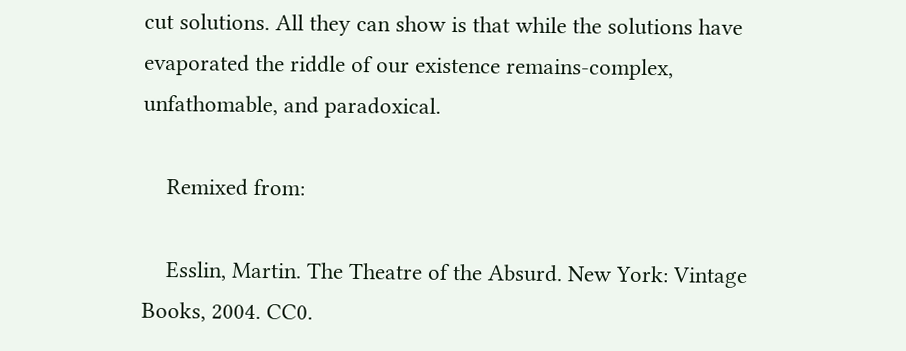cut solutions. All they can show is that while the solutions have evaporated the riddle of our existence remains-complex, unfathomable, and paradoxical.

    Remixed from:

    Esslin, Martin. The Theatre of the Absurd. New York: Vintage Books, 2004. CC0.